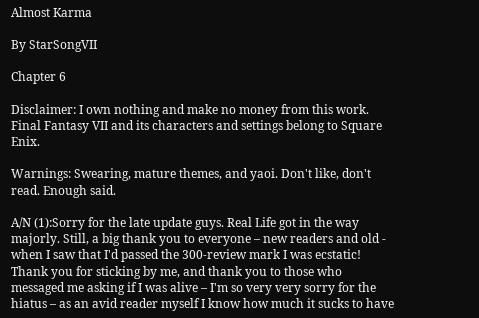Almost Karma

By StarSongVII

Chapter 6

Disclaimer: I own nothing and make no money from this work. Final Fantasy VII and its characters and settings belong to Square Enix.

Warnings: Swearing, mature themes, and yaoi. Don't like, don't read. Enough said.

A/N (1):Sorry for the late update guys. Real Life got in the way majorly. Still, a big thank you to everyone – new readers and old - when I saw that I'd passed the 300-review mark I was ecstatic! Thank you for sticking by me, and thank you to those who messaged me asking if I was alive – I'm so very very sorry for the hiatus – as an avid reader myself I know how much it sucks to have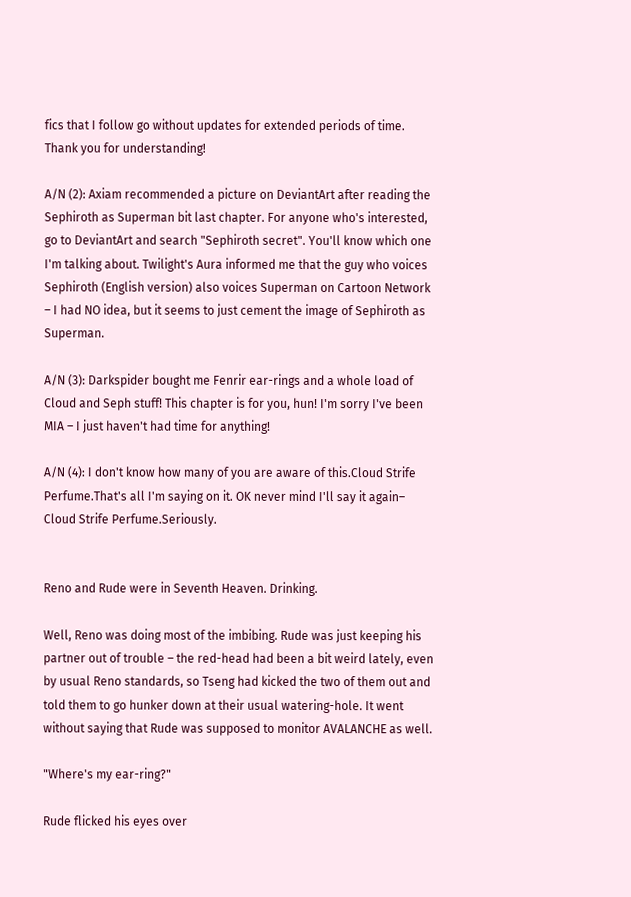fics that I follow go without updates for extended periods of time. Thank you for understanding!

A/N (2): Axiam recommended a picture on DeviantArt after reading the Sephiroth as Superman bit last chapter. For anyone who's interested, go to DeviantArt and search "Sephiroth secret". You'll know which one I'm talking about. Twilight's Aura informed me that the guy who voices Sephiroth (English version) also voices Superman on Cartoon Network – I had NO idea, but it seems to just cement the image of Sephiroth as Superman.

A/N (3): Darkspider bought me Fenrir ear-rings and a whole load of Cloud and Seph stuff! This chapter is for you, hun! I'm sorry I've been MIA – I just haven't had time for anything!

A/N (4): I don't know how many of you are aware of this.Cloud Strife Perfume.That's all I'm saying on it. OK never mind I'll say it again– Cloud Strife Perfume.Seriously.


Reno and Rude were in Seventh Heaven. Drinking.

Well, Reno was doing most of the imbibing. Rude was just keeping his partner out of trouble – the red-head had been a bit weird lately, even by usual Reno standards, so Tseng had kicked the two of them out and told them to go hunker down at their usual watering-hole. It went without saying that Rude was supposed to monitor AVALANCHE as well.

"Where's my ear-ring?"

Rude flicked his eyes over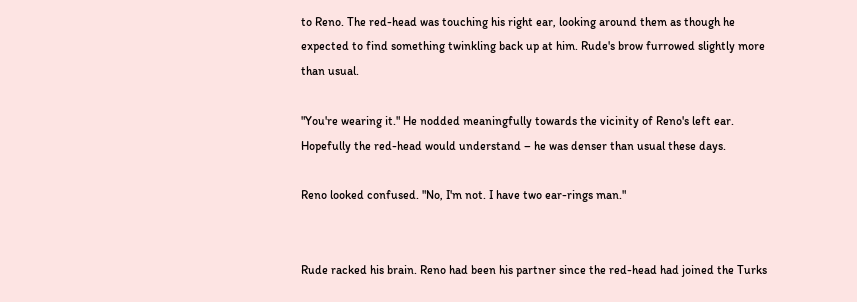to Reno. The red-head was touching his right ear, looking around them as though he expected to find something twinkling back up at him. Rude's brow furrowed slightly more than usual.

"You're wearing it." He nodded meaningfully towards the vicinity of Reno's left ear. Hopefully the red-head would understand – he was denser than usual these days.

Reno looked confused. "No, I'm not. I have two ear-rings man."


Rude racked his brain. Reno had been his partner since the red-head had joined the Turks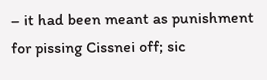– it had been meant as punishment for pissing Cissnei off; sic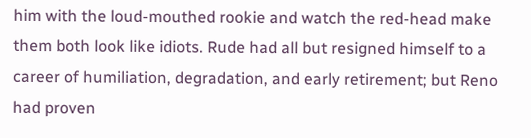him with the loud-mouthed rookie and watch the red-head make them both look like idiots. Rude had all but resigned himself to a career of humiliation, degradation, and early retirement; but Reno had proven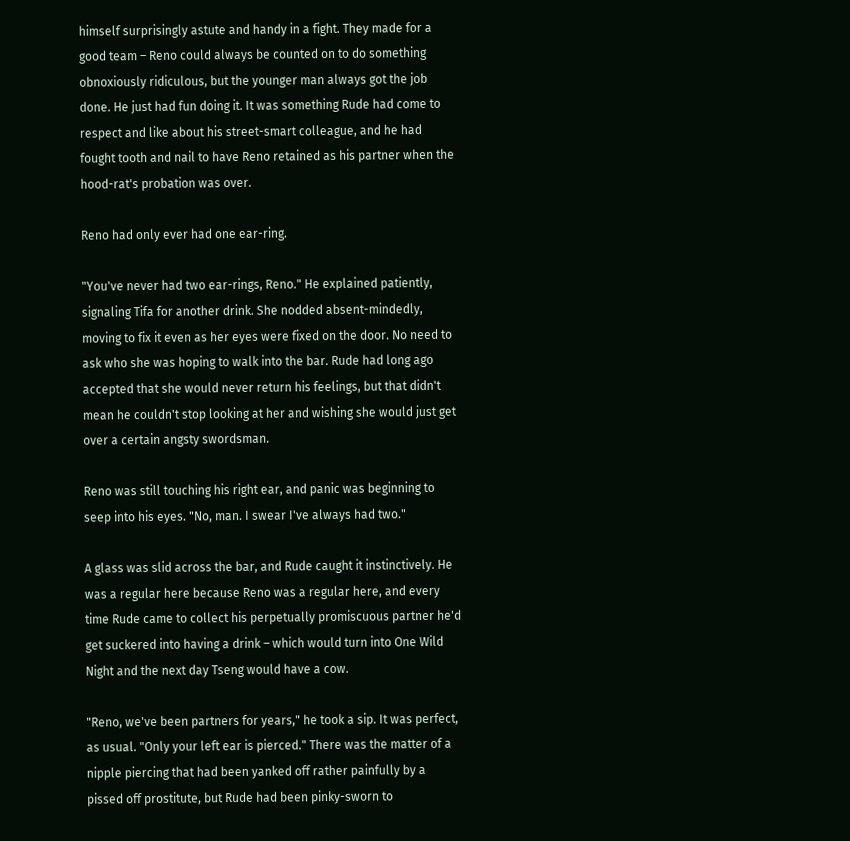himself surprisingly astute and handy in a fight. They made for a good team – Reno could always be counted on to do something obnoxiously ridiculous, but the younger man always got the job done. He just had fun doing it. It was something Rude had come to respect and like about his street-smart colleague, and he had fought tooth and nail to have Reno retained as his partner when the hood-rat's probation was over.

Reno had only ever had one ear-ring.

"You've never had two ear-rings, Reno." He explained patiently, signaling Tifa for another drink. She nodded absent-mindedly, moving to fix it even as her eyes were fixed on the door. No need to ask who she was hoping to walk into the bar. Rude had long ago accepted that she would never return his feelings, but that didn't mean he couldn't stop looking at her and wishing she would just get over a certain angsty swordsman.

Reno was still touching his right ear, and panic was beginning to seep into his eyes. "No, man. I swear I've always had two."

A glass was slid across the bar, and Rude caught it instinctively. He was a regular here because Reno was a regular here, and every time Rude came to collect his perpetually promiscuous partner he'd get suckered into having a drink – which would turn into One Wild Night and the next day Tseng would have a cow.

"Reno, we've been partners for years," he took a sip. It was perfect, as usual. "Only your left ear is pierced." There was the matter of a nipple piercing that had been yanked off rather painfully by a pissed off prostitute, but Rude had been pinky-sworn to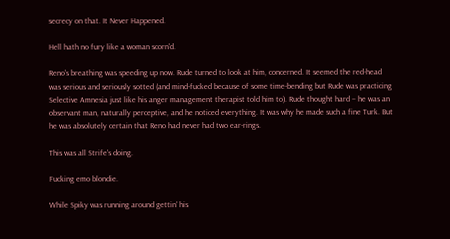secrecy on that. It Never Happened.

Hell hath no fury like a woman scorn'd.

Reno's breathing was speeding up now. Rude turned to look at him, concerned. It seemed the red-head was serious and seriously sotted (and mind-fucked because of some time-bending but Rude was practicing Selective Amnesia just like his anger management therapist told him to). Rude thought hard – he was an observant man, naturally perceptive, and he noticed everything. It was why he made such a fine Turk. But he was absolutely certain that Reno had never had two ear-rings.

This was all Strife's doing.

Fucking emo blondie.

While Spiky was running around gettin' his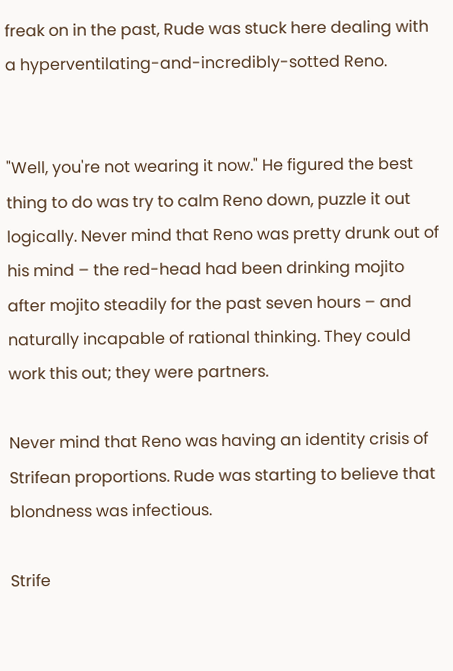freak on in the past, Rude was stuck here dealing with a hyperventilating-and-incredibly-sotted Reno.


"Well, you're not wearing it now." He figured the best thing to do was try to calm Reno down, puzzle it out logically. Never mind that Reno was pretty drunk out of his mind – the red-head had been drinking mojito after mojito steadily for the past seven hours – and naturally incapable of rational thinking. They could work this out; they were partners.

Never mind that Reno was having an identity crisis of Strifean proportions. Rude was starting to believe that blondness was infectious.

Strife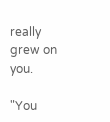really grew on you.

"You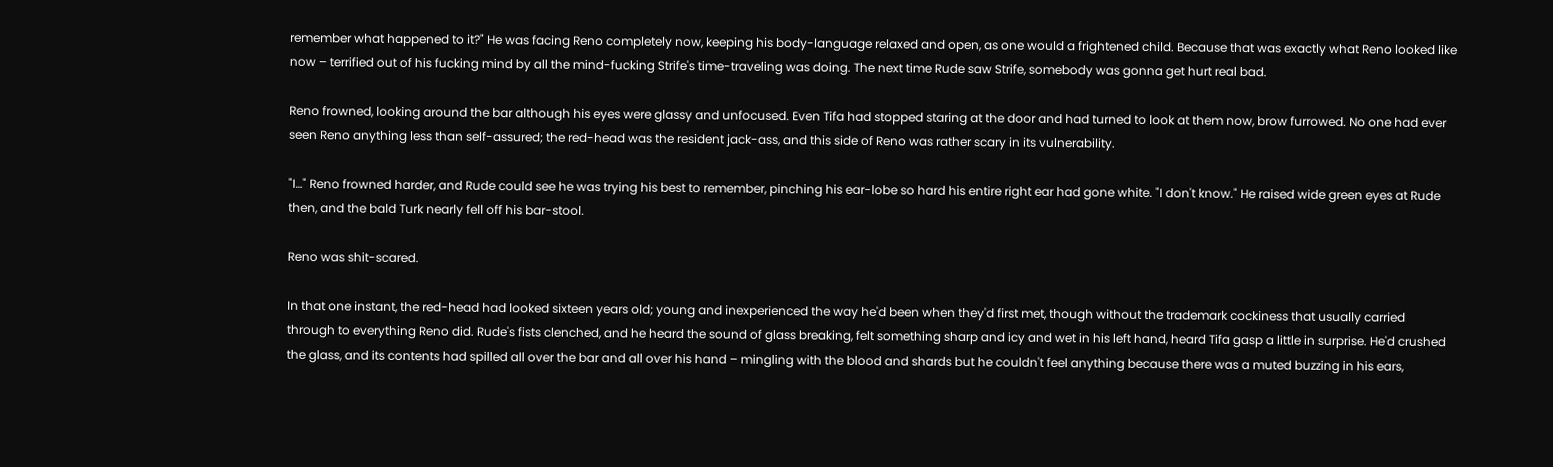remember what happened to it?" He was facing Reno completely now, keeping his body-language relaxed and open, as one would a frightened child. Because that was exactly what Reno looked like now – terrified out of his fucking mind by all the mind-fucking Strife's time-traveling was doing. The next time Rude saw Strife, somebody was gonna get hurt real bad.

Reno frowned, looking around the bar although his eyes were glassy and unfocused. Even Tifa had stopped staring at the door and had turned to look at them now, brow furrowed. No one had ever seen Reno anything less than self-assured; the red-head was the resident jack-ass, and this side of Reno was rather scary in its vulnerability.

"I…" Reno frowned harder, and Rude could see he was trying his best to remember, pinching his ear-lobe so hard his entire right ear had gone white. "I don't know." He raised wide green eyes at Rude then, and the bald Turk nearly fell off his bar-stool.

Reno was shit-scared.

In that one instant, the red-head had looked sixteen years old; young and inexperienced the way he'd been when they'd first met, though without the trademark cockiness that usually carried through to everything Reno did. Rude's fists clenched, and he heard the sound of glass breaking, felt something sharp and icy and wet in his left hand, heard Tifa gasp a little in surprise. He'd crushed the glass, and its contents had spilled all over the bar and all over his hand – mingling with the blood and shards but he couldn't feel anything because there was a muted buzzing in his ears,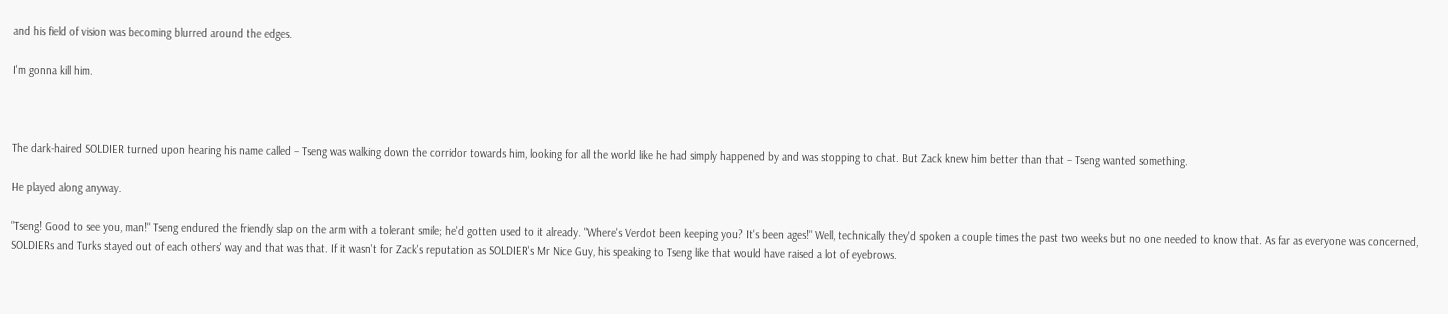and his field of vision was becoming blurred around the edges.

I'm gonna kill him.



The dark-haired SOLDIER turned upon hearing his name called – Tseng was walking down the corridor towards him, looking for all the world like he had simply happened by and was stopping to chat. But Zack knew him better than that – Tseng wanted something.

He played along anyway.

"Tseng! Good to see you, man!" Tseng endured the friendly slap on the arm with a tolerant smile; he'd gotten used to it already. "Where's Verdot been keeping you? It's been ages!" Well, technically they'd spoken a couple times the past two weeks but no one needed to know that. As far as everyone was concerned, SOLDIERs and Turks stayed out of each others' way and that was that. If it wasn't for Zack's reputation as SOLDIER's Mr Nice Guy, his speaking to Tseng like that would have raised a lot of eyebrows.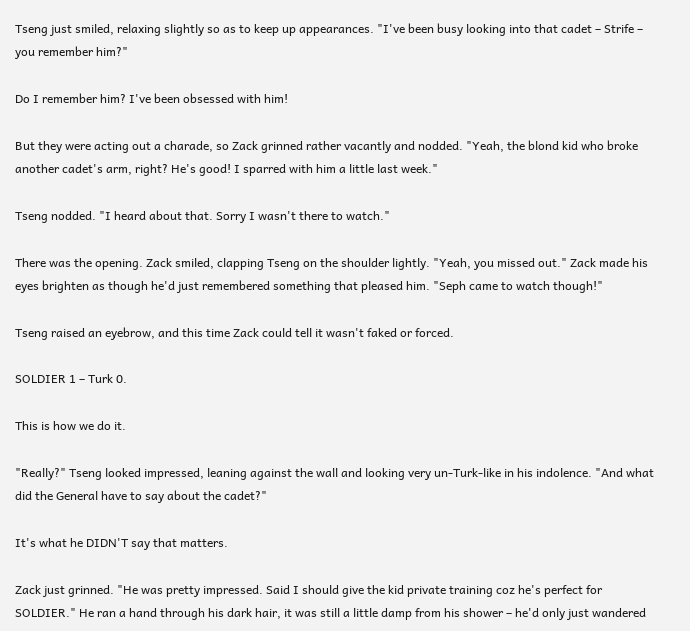Tseng just smiled, relaxing slightly so as to keep up appearances. "I've been busy looking into that cadet – Strife – you remember him?"

Do I remember him? I've been obsessed with him!

But they were acting out a charade, so Zack grinned rather vacantly and nodded. "Yeah, the blond kid who broke another cadet's arm, right? He's good! I sparred with him a little last week."

Tseng nodded. "I heard about that. Sorry I wasn't there to watch."

There was the opening. Zack smiled, clapping Tseng on the shoulder lightly. "Yeah, you missed out." Zack made his eyes brighten as though he'd just remembered something that pleased him. "Seph came to watch though!"

Tseng raised an eyebrow, and this time Zack could tell it wasn't faked or forced.

SOLDIER 1 – Turk 0.

This is how we do it.

"Really?" Tseng looked impressed, leaning against the wall and looking very un-Turk-like in his indolence. "And what did the General have to say about the cadet?"

It's what he DIDN'T say that matters.

Zack just grinned. "He was pretty impressed. Said I should give the kid private training coz he's perfect for SOLDIER." He ran a hand through his dark hair, it was still a little damp from his shower – he'd only just wandered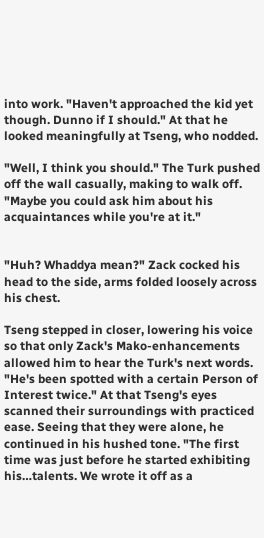into work. "Haven't approached the kid yet though. Dunno if I should." At that he looked meaningfully at Tseng, who nodded.

"Well, I think you should." The Turk pushed off the wall casually, making to walk off. "Maybe you could ask him about his acquaintances while you're at it."


"Huh? Whaddya mean?" Zack cocked his head to the side, arms folded loosely across his chest.

Tseng stepped in closer, lowering his voice so that only Zack's Mako-enhancements allowed him to hear the Turk's next words. "He's been spotted with a certain Person of Interest twice." At that Tseng's eyes scanned their surroundings with practiced ease. Seeing that they were alone, he continued in his hushed tone. "The first time was just before he started exhibiting his…talents. We wrote it off as a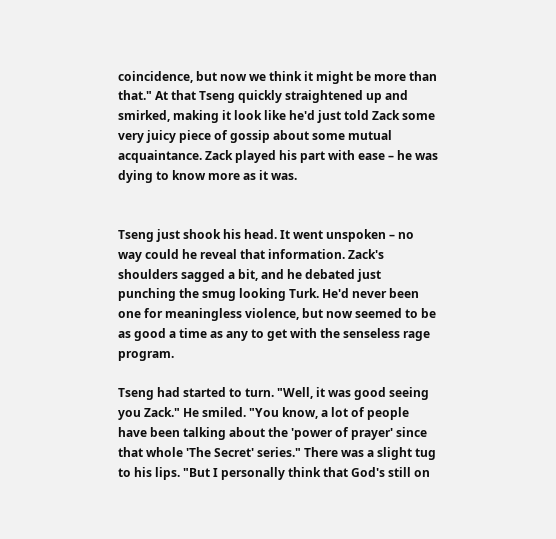coincidence, but now we think it might be more than that." At that Tseng quickly straightened up and smirked, making it look like he'd just told Zack some very juicy piece of gossip about some mutual acquaintance. Zack played his part with ease – he was dying to know more as it was.


Tseng just shook his head. It went unspoken – no way could he reveal that information. Zack's shoulders sagged a bit, and he debated just punching the smug looking Turk. He'd never been one for meaningless violence, but now seemed to be as good a time as any to get with the senseless rage program.

Tseng had started to turn. "Well, it was good seeing you Zack." He smiled. "You know, a lot of people have been talking about the 'power of prayer' since that whole 'The Secret' series." There was a slight tug to his lips. "But I personally think that God's still on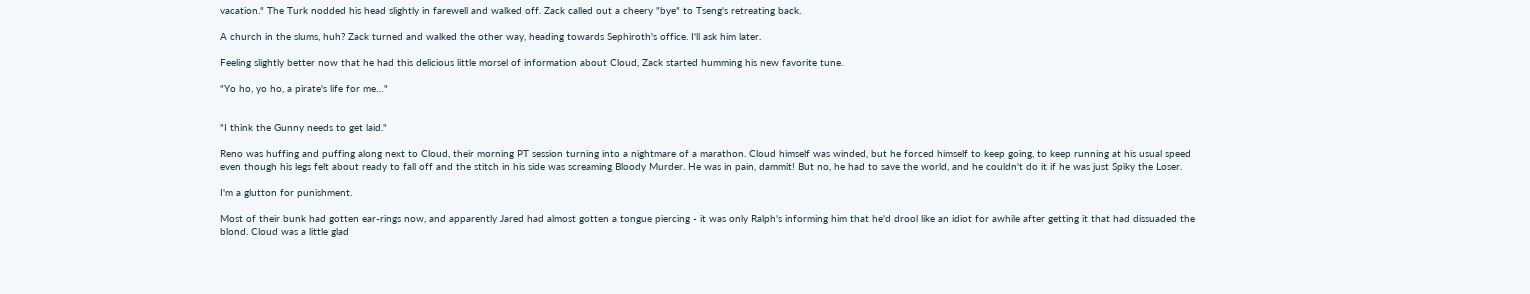vacation." The Turk nodded his head slightly in farewell and walked off. Zack called out a cheery "bye" to Tseng's retreating back.

A church in the slums, huh? Zack turned and walked the other way, heading towards Sephiroth's office. I'll ask him later.

Feeling slightly better now that he had this delicious little morsel of information about Cloud, Zack started humming his new favorite tune.

"Yo ho, yo ho, a pirate's life for me…"


"I think the Gunny needs to get laid."

Reno was huffing and puffing along next to Cloud, their morning PT session turning into a nightmare of a marathon. Cloud himself was winded, but he forced himself to keep going, to keep running at his usual speed even though his legs felt about ready to fall off and the stitch in his side was screaming Bloody Murder. He was in pain, dammit! But no, he had to save the world, and he couldn't do it if he was just Spiky the Loser.

I'm a glutton for punishment.

Most of their bunk had gotten ear-rings now, and apparently Jared had almost gotten a tongue piercing - it was only Ralph's informing him that he'd drool like an idiot for awhile after getting it that had dissuaded the blond. Cloud was a little glad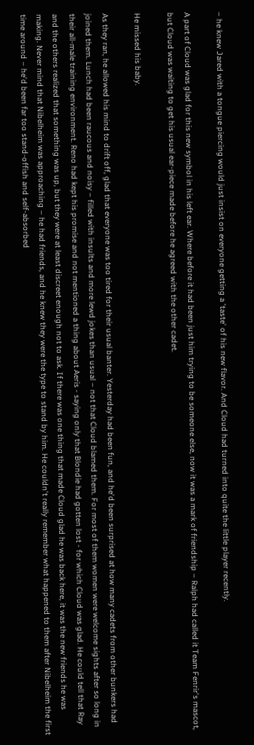– he knew Jared with a tongue piercing would just insist on everyone getting a 'taste' of his new flavor. And Cloud had turned into quite the little player recently.

A part of Cloud was glad for this new symbol in his left ear. Where before it had been just him trying to be someone else, now it was a mark of friendship – Ralph had called it Team Fenrir's mascot, but Cloud was waiting to get his usual ear-piece made before he agreed with the other cadet.

He missed his baby.

As they ran, he allowed his mind to drift off, glad that everyone was too tired for their usual banter. Yesterday had been fun, and he'd been surprised at how many cadets from other bunkers had joined them. Lunch had been raucous and noisy – filled with insults and more lewd jokes than usual – not that Cloud blamed them. For most of them women were welcome sights after so long in their all-male training environment. Reno had kept his promise and not mentioned a thing about Aeris - saying only that Blondie had gotten lost - for which Cloud was glad. He could tell that Ray and the others realized that something was up, but they were at least discreet enough not to ask. If there was one thing that made Cloud glad he was back here, it was the new friends he was making. Never mind that Nibelheim was approaching – he had friends, and he knew they were the type to stand by him. He couldn't really remember what happened to them after Nibelheim the first time around – he'd been far too stand-offish and self-absorbed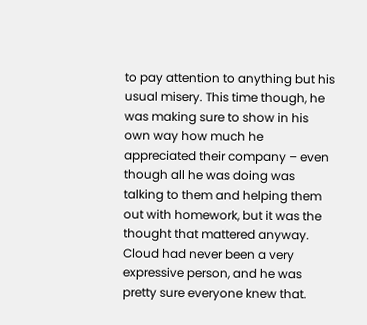to pay attention to anything but his usual misery. This time though, he was making sure to show in his own way how much he appreciated their company – even though all he was doing was talking to them and helping them out with homework, but it was the thought that mattered anyway. Cloud had never been a very expressive person, and he was pretty sure everyone knew that.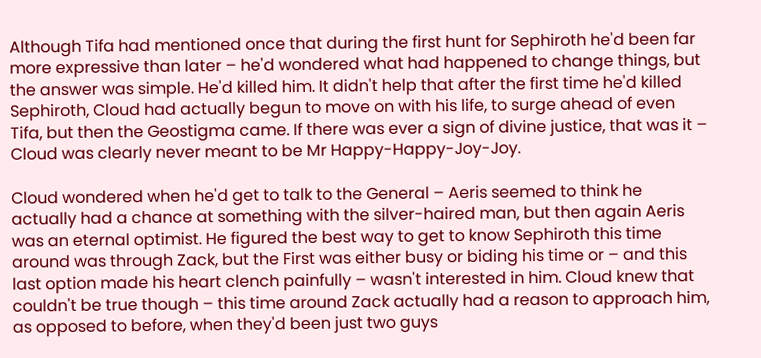Although Tifa had mentioned once that during the first hunt for Sephiroth he'd been far more expressive than later – he'd wondered what had happened to change things, but the answer was simple. He'd killed him. It didn't help that after the first time he'd killed Sephiroth, Cloud had actually begun to move on with his life, to surge ahead of even Tifa, but then the Geostigma came. If there was ever a sign of divine justice, that was it – Cloud was clearly never meant to be Mr Happy-Happy-Joy-Joy.

Cloud wondered when he'd get to talk to the General – Aeris seemed to think he actually had a chance at something with the silver-haired man, but then again Aeris was an eternal optimist. He figured the best way to get to know Sephiroth this time around was through Zack, but the First was either busy or biding his time or – and this last option made his heart clench painfully – wasn't interested in him. Cloud knew that couldn't be true though – this time around Zack actually had a reason to approach him, as opposed to before, when they'd been just two guys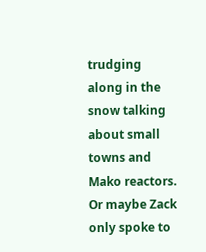trudging along in the snow talking about small towns and Mako reactors. Or maybe Zack only spoke to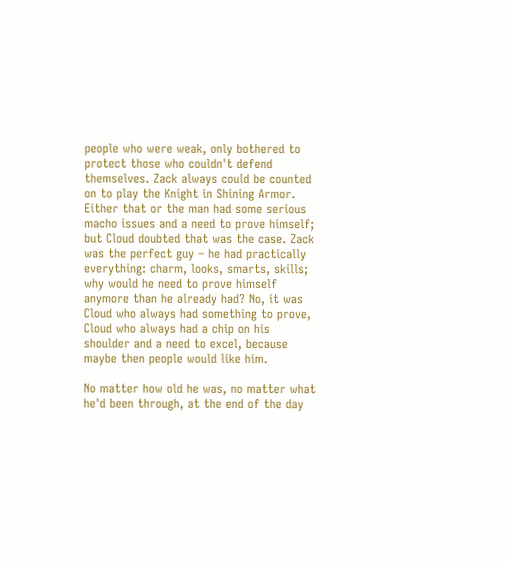people who were weak, only bothered to protect those who couldn't defend themselves. Zack always could be counted on to play the Knight in Shining Armor. Either that or the man had some serious macho issues and a need to prove himself; but Cloud doubted that was the case. Zack was the perfect guy – he had practically everything: charm, looks, smarts, skills; why would he need to prove himself anymore than he already had? No, it was Cloud who always had something to prove, Cloud who always had a chip on his shoulder and a need to excel, because maybe then people would like him.

No matter how old he was, no matter what he'd been through, at the end of the day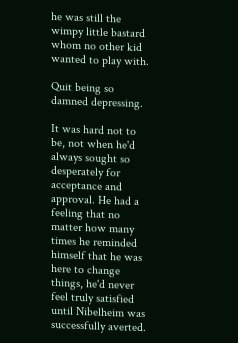he was still the wimpy little bastard whom no other kid wanted to play with.

Quit being so damned depressing.

It was hard not to be, not when he'd always sought so desperately for acceptance and approval. He had a feeling that no matter how many times he reminded himself that he was here to change things, he'd never feel truly satisfied until Nibelheim was successfully averted.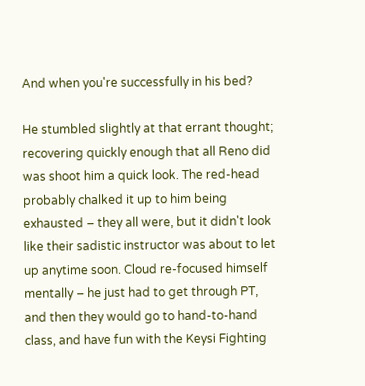And when you're successfully in his bed?

He stumbled slightly at that errant thought; recovering quickly enough that all Reno did was shoot him a quick look. The red-head probably chalked it up to him being exhausted – they all were, but it didn't look like their sadistic instructor was about to let up anytime soon. Cloud re-focused himself mentally – he just had to get through PT, and then they would go to hand-to-hand class, and have fun with the Keysi Fighting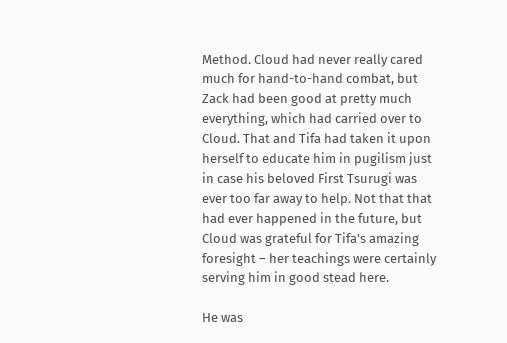Method. Cloud had never really cared much for hand-to-hand combat, but Zack had been good at pretty much everything, which had carried over to Cloud. That and Tifa had taken it upon herself to educate him in pugilism just in case his beloved First Tsurugi was ever too far away to help. Not that that had ever happened in the future, but Cloud was grateful for Tifa's amazing foresight – her teachings were certainly serving him in good stead here.

He was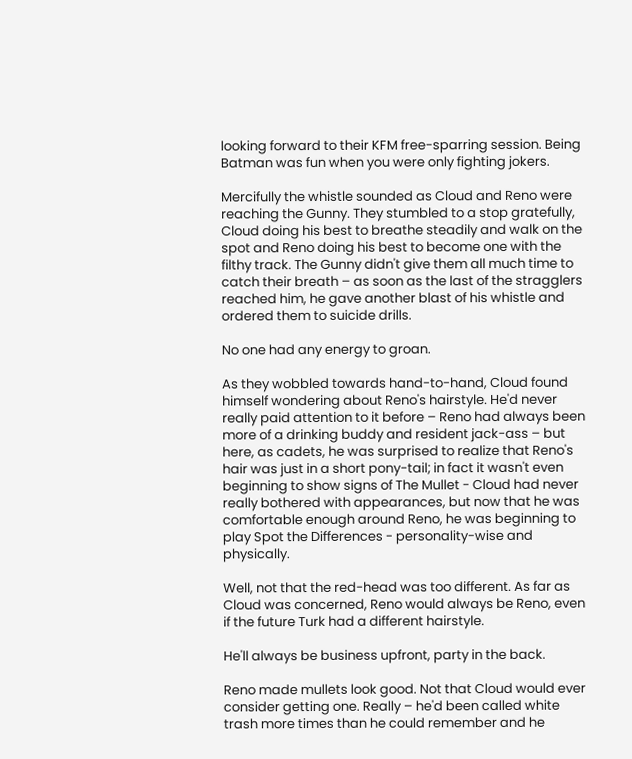looking forward to their KFM free-sparring session. Being Batman was fun when you were only fighting jokers.

Mercifully the whistle sounded as Cloud and Reno were reaching the Gunny. They stumbled to a stop gratefully, Cloud doing his best to breathe steadily and walk on the spot and Reno doing his best to become one with the filthy track. The Gunny didn't give them all much time to catch their breath – as soon as the last of the stragglers reached him, he gave another blast of his whistle and ordered them to suicide drills.

No one had any energy to groan.

As they wobbled towards hand-to-hand, Cloud found himself wondering about Reno's hairstyle. He'd never really paid attention to it before – Reno had always been more of a drinking buddy and resident jack-ass – but here, as cadets, he was surprised to realize that Reno's hair was just in a short pony-tail; in fact it wasn't even beginning to show signs of The Mullet - Cloud had never really bothered with appearances, but now that he was comfortable enough around Reno, he was beginning to play Spot the Differences - personality-wise and physically.

Well, not that the red-head was too different. As far as Cloud was concerned, Reno would always be Reno, even if the future Turk had a different hairstyle.

He'll always be business upfront, party in the back.

Reno made mullets look good. Not that Cloud would ever consider getting one. Really – he'd been called white trash more times than he could remember and he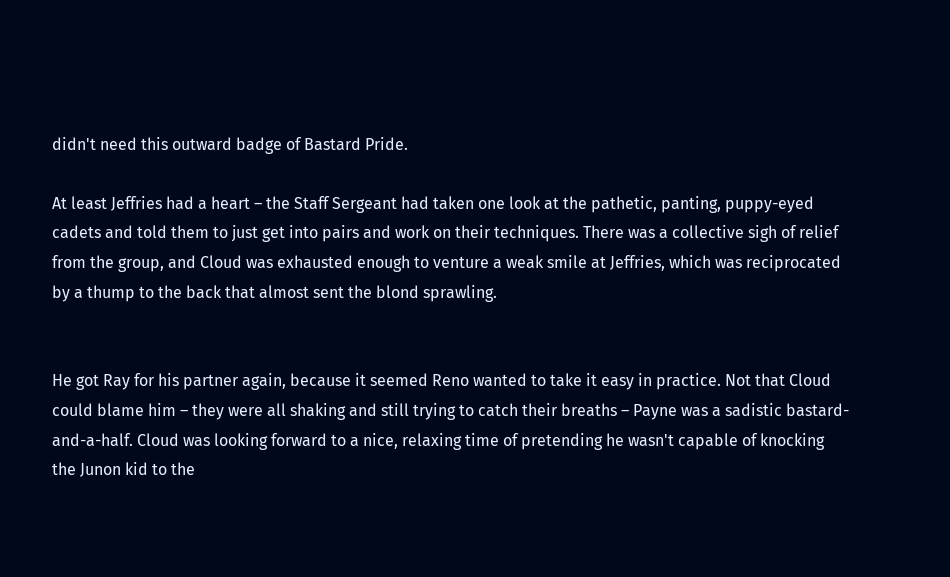didn't need this outward badge of Bastard Pride.

At least Jeffries had a heart – the Staff Sergeant had taken one look at the pathetic, panting, puppy-eyed cadets and told them to just get into pairs and work on their techniques. There was a collective sigh of relief from the group, and Cloud was exhausted enough to venture a weak smile at Jeffries, which was reciprocated by a thump to the back that almost sent the blond sprawling.


He got Ray for his partner again, because it seemed Reno wanted to take it easy in practice. Not that Cloud could blame him – they were all shaking and still trying to catch their breaths – Payne was a sadistic bastard-and-a-half. Cloud was looking forward to a nice, relaxing time of pretending he wasn't capable of knocking the Junon kid to the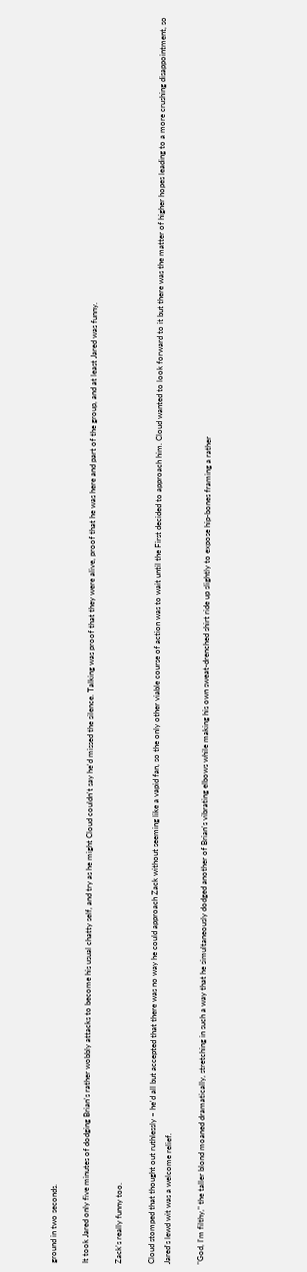ground in two seconds.

It took Jared only five minutes of dodging Brian's rather wobbly attacks to become his usual chatty self, and try as he might Cloud couldn't say he'd missed the silence. Talking was proof that they were alive, proof that he was here and part of the group, and at least Jared was funny.

Zack's really funny too.

Cloud stomped that thought out ruthlessly – he'd all but accepted that there was no way he could approach Zack without seeming like a vapid fan, so the only other viable course of action was to wait until the First decided to approach him. Cloud wanted to look forward to it but there was the matter of higher hopes leading to a more crushing disappointment, so Jared's lewd wit was a welcome relief.

"God, I'm filthy," the taller blond moaned dramatically, stretching in such a way that he simultaneously dodged another of Brian's vibrating elbows while making his own sweat-drenched shirt ride up slightly to expose hip-bones framing a rather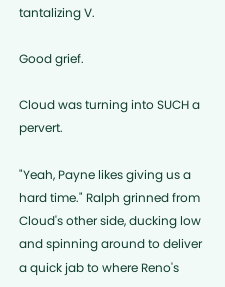tantalizing V.

Good grief.

Cloud was turning into SUCH a pervert.

"Yeah, Payne likes giving us a hard time." Ralph grinned from Cloud's other side, ducking low and spinning around to deliver a quick jab to where Reno's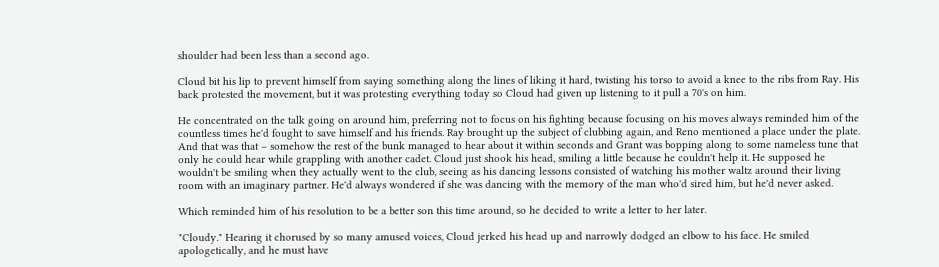shoulder had been less than a second ago.

Cloud bit his lip to prevent himself from saying something along the lines of liking it hard, twisting his torso to avoid a knee to the ribs from Ray. His back protested the movement, but it was protesting everything today so Cloud had given up listening to it pull a 70's on him.

He concentrated on the talk going on around him, preferring not to focus on his fighting because focusing on his moves always reminded him of the countless times he'd fought to save himself and his friends. Ray brought up the subject of clubbing again, and Reno mentioned a place under the plate. And that was that – somehow the rest of the bunk managed to hear about it within seconds and Grant was bopping along to some nameless tune that only he could hear while grappling with another cadet. Cloud just shook his head, smiling a little because he couldn't help it. He supposed he wouldn't be smiling when they actually went to the club, seeing as his dancing lessons consisted of watching his mother waltz around their living room with an imaginary partner. He'd always wondered if she was dancing with the memory of the man who'd sired him, but he'd never asked.

Which reminded him of his resolution to be a better son this time around, so he decided to write a letter to her later.

"Cloudy." Hearing it chorused by so many amused voices, Cloud jerked his head up and narrowly dodged an elbow to his face. He smiled apologetically, and he must have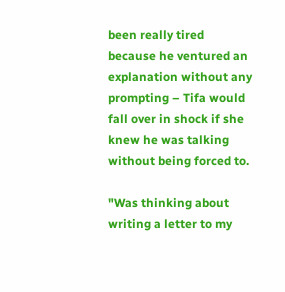been really tired because he ventured an explanation without any prompting – Tifa would fall over in shock if she knew he was talking without being forced to.

"Was thinking about writing a letter to my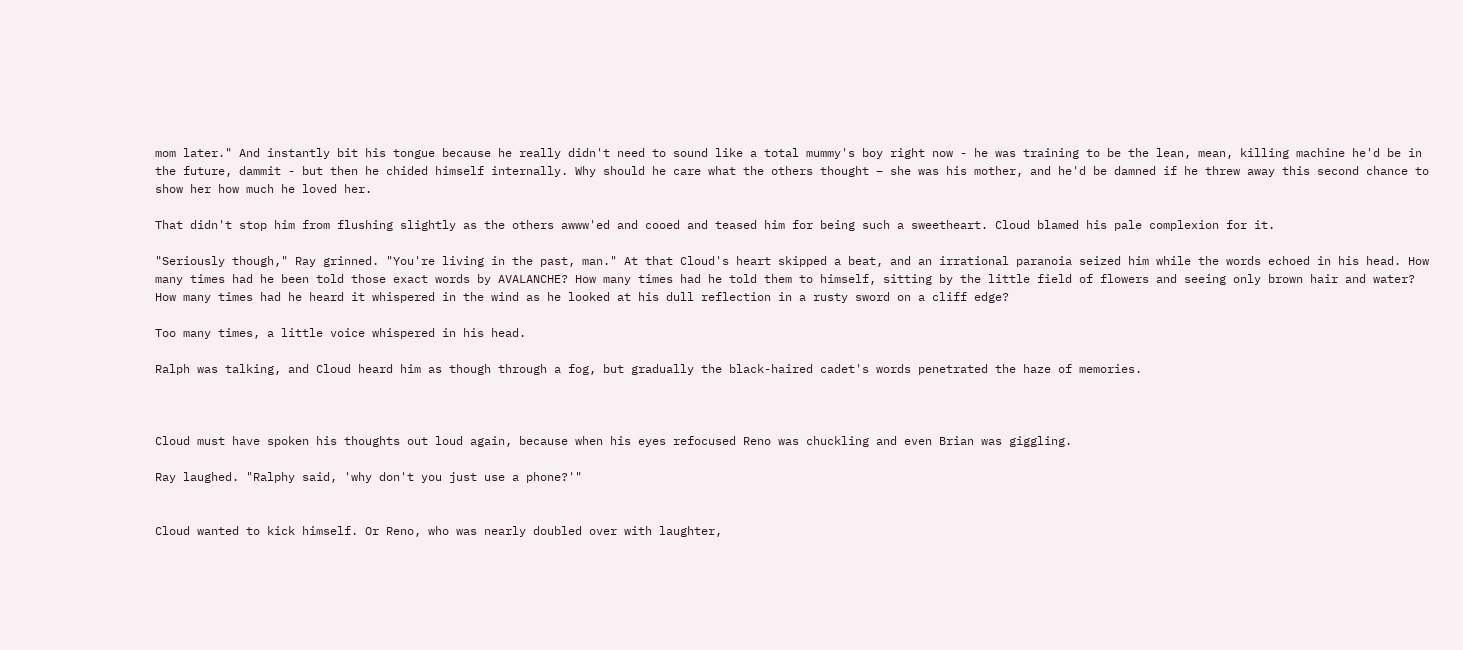mom later." And instantly bit his tongue because he really didn't need to sound like a total mummy's boy right now - he was training to be the lean, mean, killing machine he'd be in the future, dammit - but then he chided himself internally. Why should he care what the others thought – she was his mother, and he'd be damned if he threw away this second chance to show her how much he loved her.

That didn't stop him from flushing slightly as the others awww'ed and cooed and teased him for being such a sweetheart. Cloud blamed his pale complexion for it.

"Seriously though," Ray grinned. "You're living in the past, man." At that Cloud's heart skipped a beat, and an irrational paranoia seized him while the words echoed in his head. How many times had he been told those exact words by AVALANCHE? How many times had he told them to himself, sitting by the little field of flowers and seeing only brown hair and water? How many times had he heard it whispered in the wind as he looked at his dull reflection in a rusty sword on a cliff edge?

Too many times, a little voice whispered in his head.

Ralph was talking, and Cloud heard him as though through a fog, but gradually the black-haired cadet's words penetrated the haze of memories.



Cloud must have spoken his thoughts out loud again, because when his eyes refocused Reno was chuckling and even Brian was giggling.

Ray laughed. "Ralphy said, 'why don't you just use a phone?'"


Cloud wanted to kick himself. Or Reno, who was nearly doubled over with laughter,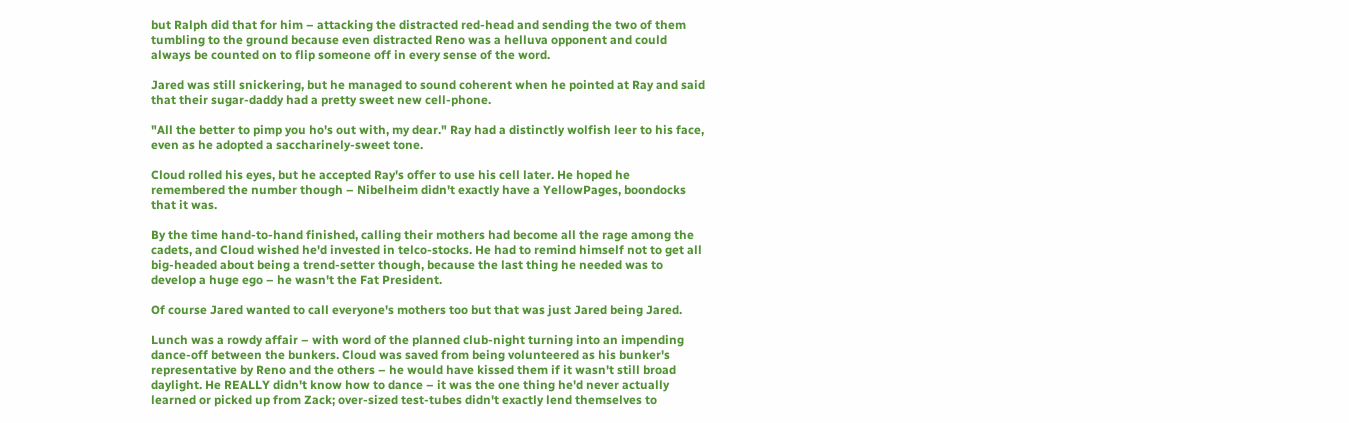but Ralph did that for him – attacking the distracted red-head and sending the two of them tumbling to the ground because even distracted Reno was a helluva opponent and could always be counted on to flip someone off in every sense of the word.

Jared was still snickering, but he managed to sound coherent when he pointed at Ray and said that their sugar-daddy had a pretty sweet new cell-phone.

"All the better to pimp you ho's out with, my dear." Ray had a distinctly wolfish leer to his face, even as he adopted a saccharinely-sweet tone.

Cloud rolled his eyes, but he accepted Ray's offer to use his cell later. He hoped he remembered the number though – Nibelheim didn't exactly have a YellowPages, boondocks that it was.

By the time hand-to-hand finished, calling their mothers had become all the rage among the cadets, and Cloud wished he'd invested in telco-stocks. He had to remind himself not to get all big-headed about being a trend-setter though, because the last thing he needed was to develop a huge ego – he wasn't the Fat President.

Of course Jared wanted to call everyone's mothers too but that was just Jared being Jared.

Lunch was a rowdy affair – with word of the planned club-night turning into an impending dance-off between the bunkers. Cloud was saved from being volunteered as his bunker's representative by Reno and the others – he would have kissed them if it wasn't still broad daylight. He REALLY didn't know how to dance – it was the one thing he'd never actually learned or picked up from Zack; over-sized test-tubes didn't exactly lend themselves to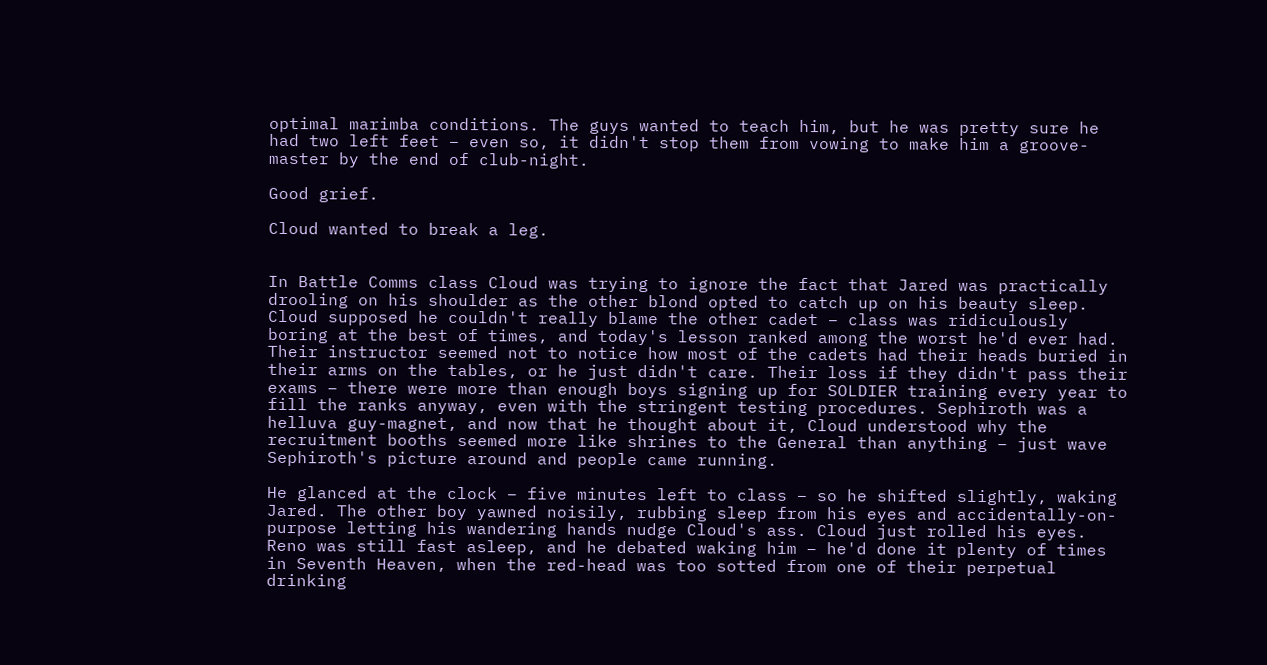optimal marimba conditions. The guys wanted to teach him, but he was pretty sure he had two left feet – even so, it didn't stop them from vowing to make him a groove-master by the end of club-night.

Good grief.

Cloud wanted to break a leg.


In Battle Comms class Cloud was trying to ignore the fact that Jared was practically drooling on his shoulder as the other blond opted to catch up on his beauty sleep. Cloud supposed he couldn't really blame the other cadet – class was ridiculously boring at the best of times, and today's lesson ranked among the worst he'd ever had. Their instructor seemed not to notice how most of the cadets had their heads buried in their arms on the tables, or he just didn't care. Their loss if they didn't pass their exams – there were more than enough boys signing up for SOLDIER training every year to fill the ranks anyway, even with the stringent testing procedures. Sephiroth was a helluva guy-magnet, and now that he thought about it, Cloud understood why the recruitment booths seemed more like shrines to the General than anything – just wave Sephiroth's picture around and people came running.

He glanced at the clock – five minutes left to class – so he shifted slightly, waking Jared. The other boy yawned noisily, rubbing sleep from his eyes and accidentally-on-purpose letting his wandering hands nudge Cloud's ass. Cloud just rolled his eyes. Reno was still fast asleep, and he debated waking him – he'd done it plenty of times in Seventh Heaven, when the red-head was too sotted from one of their perpetual drinking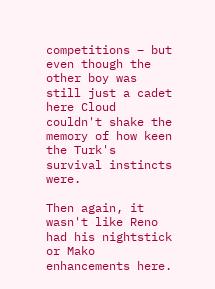competitions – but even though the other boy was still just a cadet here Cloud couldn't shake the memory of how keen the Turk's survival instincts were.

Then again, it wasn't like Reno had his nightstick or Mako enhancements here.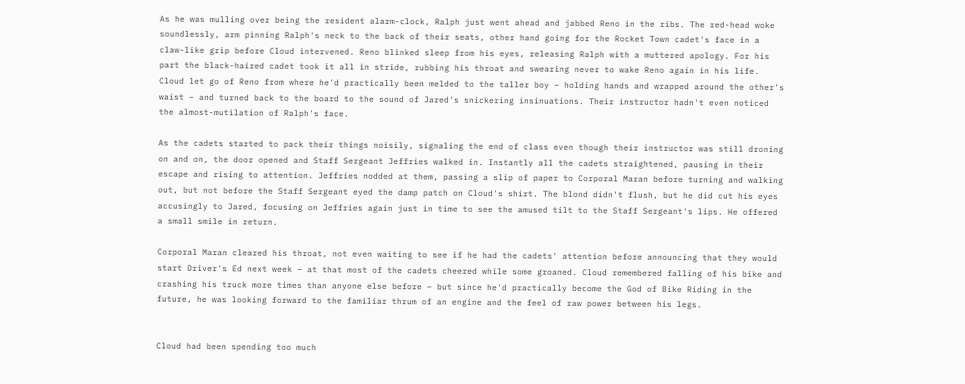As he was mulling over being the resident alarm-clock, Ralph just went ahead and jabbed Reno in the ribs. The red-head woke soundlessly, arm pinning Ralph's neck to the back of their seats, other hand going for the Rocket Town cadet's face in a claw-like grip before Cloud intervened. Reno blinked sleep from his eyes, releasing Ralph with a muttered apology. For his part the black-haired cadet took it all in stride, rubbing his throat and swearing never to wake Reno again in his life. Cloud let go of Reno from where he'd practically been melded to the taller boy – holding hands and wrapped around the other's waist – and turned back to the board to the sound of Jared's snickering insinuations. Their instructor hadn't even noticed the almost-mutilation of Ralph's face.

As the cadets started to pack their things noisily, signaling the end of class even though their instructor was still droning on and on, the door opened and Staff Sergeant Jeffries walked in. Instantly all the cadets straightened, pausing in their escape and rising to attention. Jeffries nodded at them, passing a slip of paper to Corporal Maran before turning and walking out, but not before the Staff Sergeant eyed the damp patch on Cloud's shirt. The blond didn't flush, but he did cut his eyes accusingly to Jared, focusing on Jeffries again just in time to see the amused tilt to the Staff Sergeant's lips. He offered a small smile in return.

Corporal Maran cleared his throat, not even waiting to see if he had the cadets' attention before announcing that they would start Driver's Ed next week – at that most of the cadets cheered while some groaned. Cloud remembered falling of his bike and crashing his truck more times than anyone else before – but since he'd practically become the God of Bike Riding in the future, he was looking forward to the familiar thrum of an engine and the feel of raw power between his legs.


Cloud had been spending too much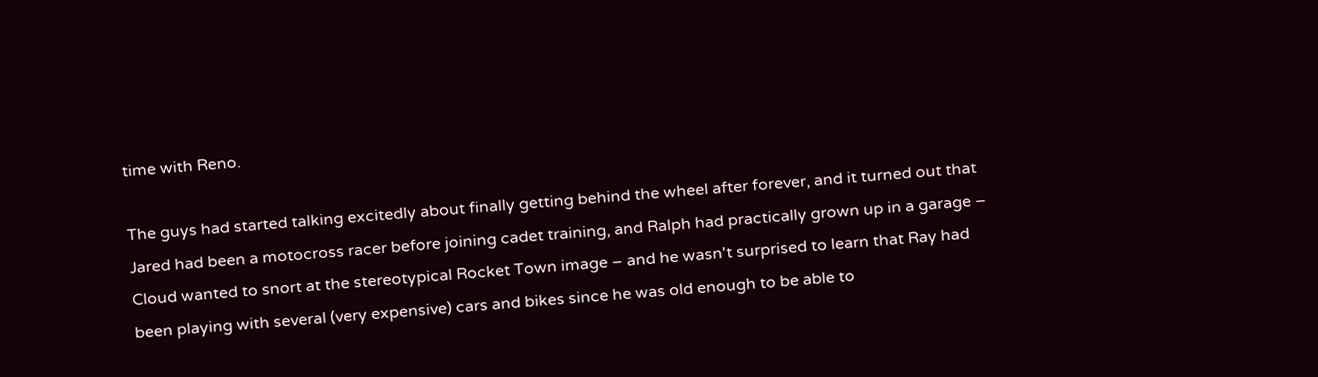time with Reno.

The guys had started talking excitedly about finally getting behind the wheel after forever, and it turned out that Jared had been a motocross racer before joining cadet training, and Ralph had practically grown up in a garage – Cloud wanted to snort at the stereotypical Rocket Town image – and he wasn't surprised to learn that Ray had been playing with several (very expensive) cars and bikes since he was old enough to be able to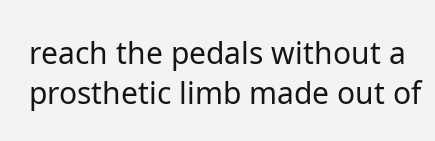reach the pedals without a prosthetic limb made out of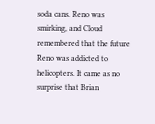soda cans. Reno was smirking, and Cloud remembered that the future Reno was addicted to helicopters. It came as no surprise that Brian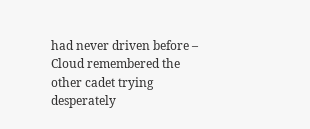had never driven before – Cloud remembered the other cadet trying desperately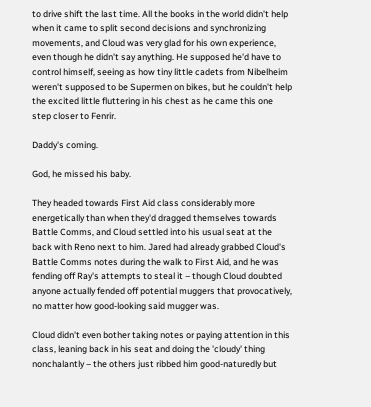to drive shift the last time. All the books in the world didn't help when it came to split second decisions and synchronizing movements, and Cloud was very glad for his own experience, even though he didn't say anything. He supposed he'd have to control himself, seeing as how tiny little cadets from Nibelheim weren't supposed to be Supermen on bikes, but he couldn't help the excited little fluttering in his chest as he came this one step closer to Fenrir.

Daddy's coming.

God, he missed his baby.

They headed towards First Aid class considerably more energetically than when they'd dragged themselves towards Battle Comms, and Cloud settled into his usual seat at the back with Reno next to him. Jared had already grabbed Cloud's Battle Comms notes during the walk to First Aid, and he was fending off Ray's attempts to steal it – though Cloud doubted anyone actually fended off potential muggers that provocatively, no matter how good-looking said mugger was.

Cloud didn't even bother taking notes or paying attention in this class, leaning back in his seat and doing the 'cloudy' thing nonchalantly – the others just ribbed him good-naturedly but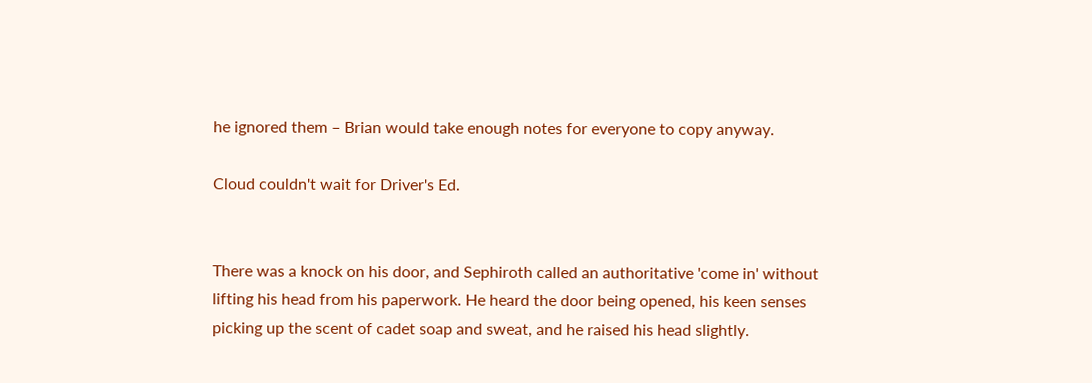he ignored them – Brian would take enough notes for everyone to copy anyway.

Cloud couldn't wait for Driver's Ed.


There was a knock on his door, and Sephiroth called an authoritative 'come in' without lifting his head from his paperwork. He heard the door being opened, his keen senses picking up the scent of cadet soap and sweat, and he raised his head slightly.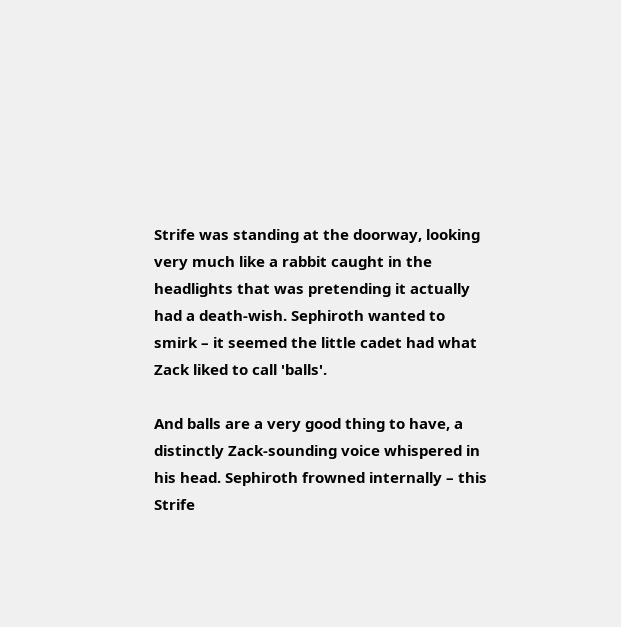Strife was standing at the doorway, looking very much like a rabbit caught in the headlights that was pretending it actually had a death-wish. Sephiroth wanted to smirk – it seemed the little cadet had what Zack liked to call 'balls'.

And balls are a very good thing to have, a distinctly Zack-sounding voice whispered in his head. Sephiroth frowned internally – this Strife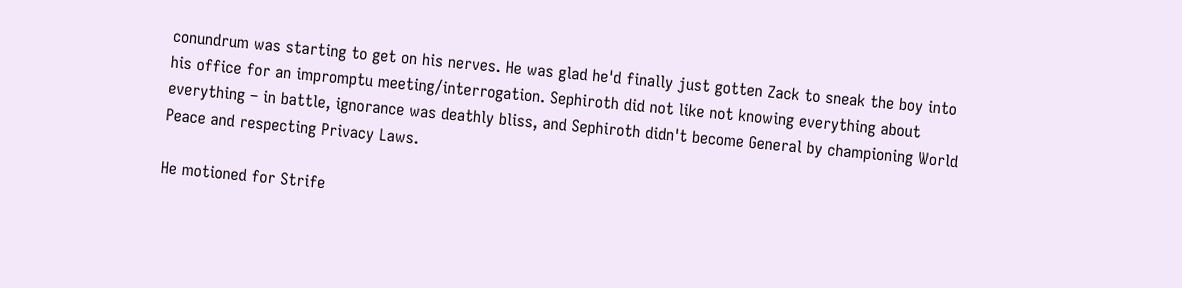conundrum was starting to get on his nerves. He was glad he'd finally just gotten Zack to sneak the boy into his office for an impromptu meeting/interrogation. Sephiroth did not like not knowing everything about everything – in battle, ignorance was deathly bliss, and Sephiroth didn't become General by championing World Peace and respecting Privacy Laws.

He motioned for Strife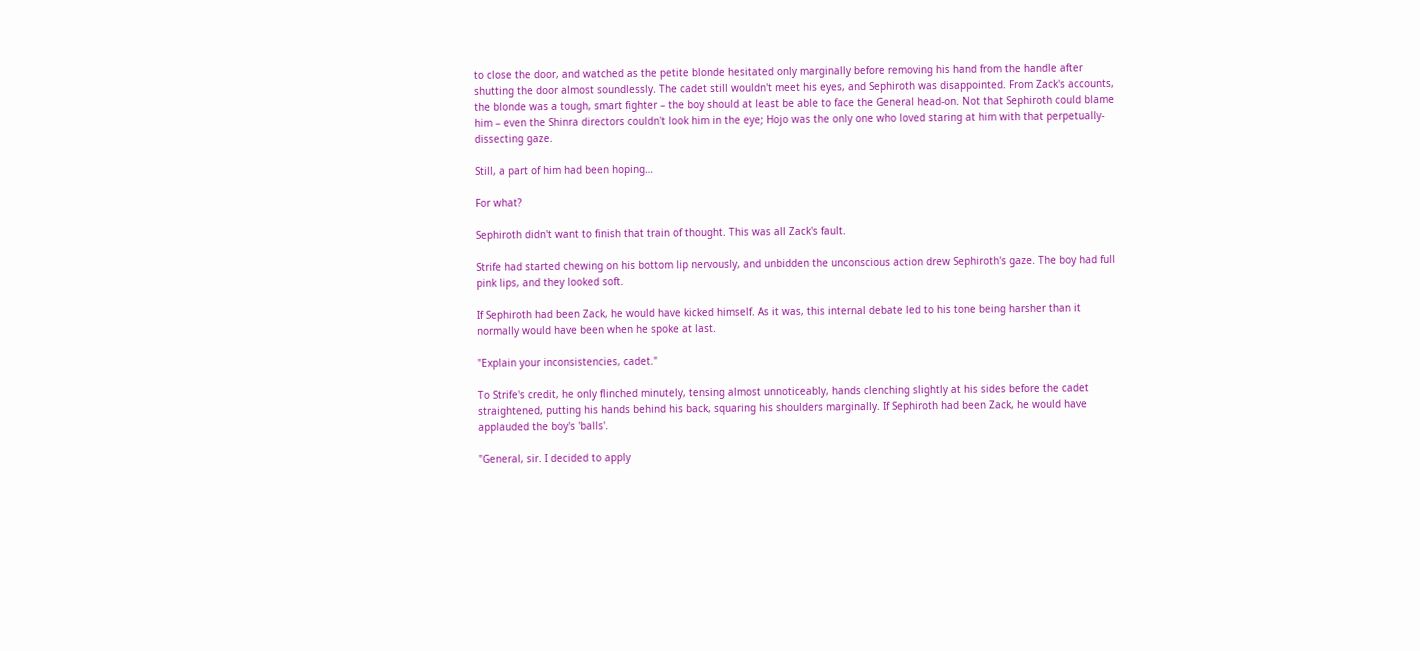to close the door, and watched as the petite blonde hesitated only marginally before removing his hand from the handle after shutting the door almost soundlessly. The cadet still wouldn't meet his eyes, and Sephiroth was disappointed. From Zack's accounts, the blonde was a tough, smart fighter – the boy should at least be able to face the General head-on. Not that Sephiroth could blame him – even the Shinra directors couldn't look him in the eye; Hojo was the only one who loved staring at him with that perpetually-dissecting gaze.

Still, a part of him had been hoping…

For what?

Sephiroth didn't want to finish that train of thought. This was all Zack's fault.

Strife had started chewing on his bottom lip nervously, and unbidden the unconscious action drew Sephiroth's gaze. The boy had full pink lips, and they looked soft.

If Sephiroth had been Zack, he would have kicked himself. As it was, this internal debate led to his tone being harsher than it normally would have been when he spoke at last.

"Explain your inconsistencies, cadet."

To Strife's credit, he only flinched minutely, tensing almost unnoticeably, hands clenching slightly at his sides before the cadet straightened, putting his hands behind his back, squaring his shoulders marginally. If Sephiroth had been Zack, he would have applauded the boy's 'balls'.

"General, sir. I decided to apply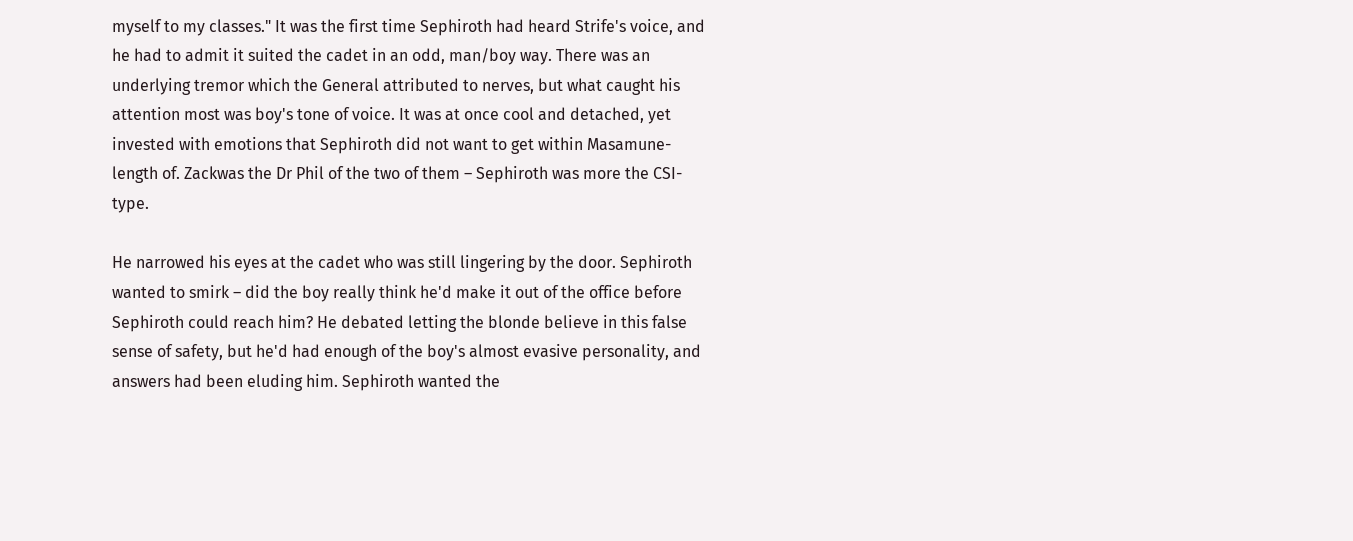myself to my classes." It was the first time Sephiroth had heard Strife's voice, and he had to admit it suited the cadet in an odd, man/boy way. There was an underlying tremor which the General attributed to nerves, but what caught his attention most was boy's tone of voice. It was at once cool and detached, yet invested with emotions that Sephiroth did not want to get within Masamune-length of. Zackwas the Dr Phil of the two of them – Sephiroth was more the CSI-type.

He narrowed his eyes at the cadet who was still lingering by the door. Sephiroth wanted to smirk – did the boy really think he'd make it out of the office before Sephiroth could reach him? He debated letting the blonde believe in this false sense of safety, but he'd had enough of the boy's almost evasive personality, and answers had been eluding him. Sephiroth wanted the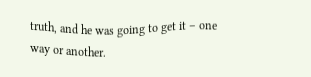truth, and he was going to get it – one way or another.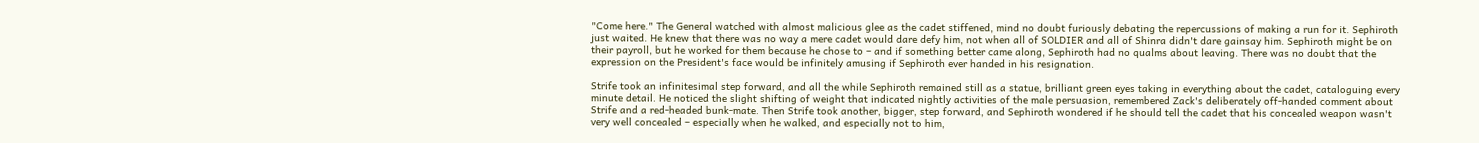"Come here." The General watched with almost malicious glee as the cadet stiffened, mind no doubt furiously debating the repercussions of making a run for it. Sephiroth just waited. He knew that there was no way a mere cadet would dare defy him, not when all of SOLDIER and all of Shinra didn't dare gainsay him. Sephiroth might be on their payroll, but he worked for them because he chose to – and if something better came along, Sephiroth had no qualms about leaving. There was no doubt that the expression on the President's face would be infinitely amusing if Sephiroth ever handed in his resignation.

Strife took an infinitesimal step forward, and all the while Sephiroth remained still as a statue, brilliant green eyes taking in everything about the cadet, cataloguing every minute detail. He noticed the slight shifting of weight that indicated nightly activities of the male persuasion, remembered Zack's deliberately off-handed comment about Strife and a red-headed bunk-mate. Then Strife took another, bigger, step forward, and Sephiroth wondered if he should tell the cadet that his concealed weapon wasn't very well concealed – especially when he walked, and especially not to him,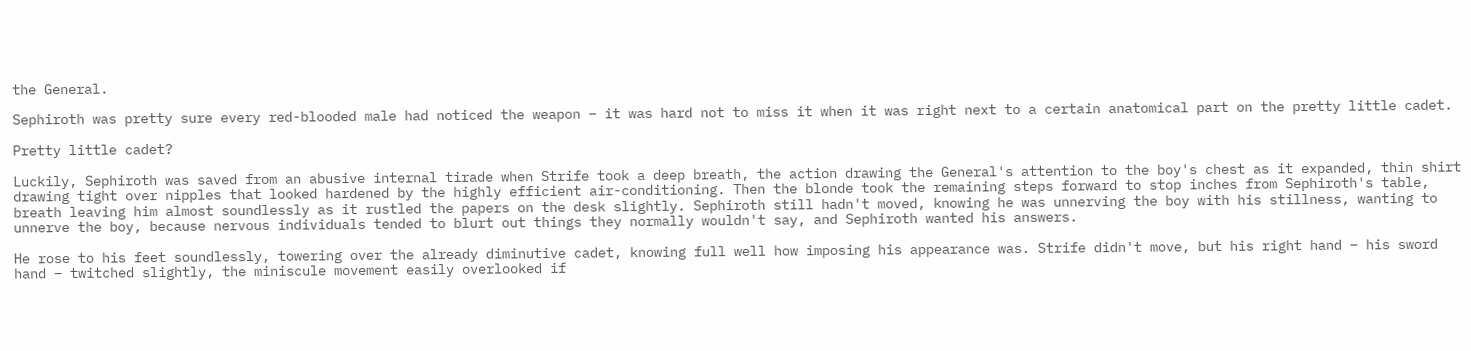the General.

Sephiroth was pretty sure every red-blooded male had noticed the weapon – it was hard not to miss it when it was right next to a certain anatomical part on the pretty little cadet.

Pretty little cadet?

Luckily, Sephiroth was saved from an abusive internal tirade when Strife took a deep breath, the action drawing the General's attention to the boy's chest as it expanded, thin shirt drawing tight over nipples that looked hardened by the highly efficient air-conditioning. Then the blonde took the remaining steps forward to stop inches from Sephiroth's table, breath leaving him almost soundlessly as it rustled the papers on the desk slightly. Sephiroth still hadn't moved, knowing he was unnerving the boy with his stillness, wanting to unnerve the boy, because nervous individuals tended to blurt out things they normally wouldn't say, and Sephiroth wanted his answers.

He rose to his feet soundlessly, towering over the already diminutive cadet, knowing full well how imposing his appearance was. Strife didn't move, but his right hand – his sword hand – twitched slightly, the miniscule movement easily overlooked if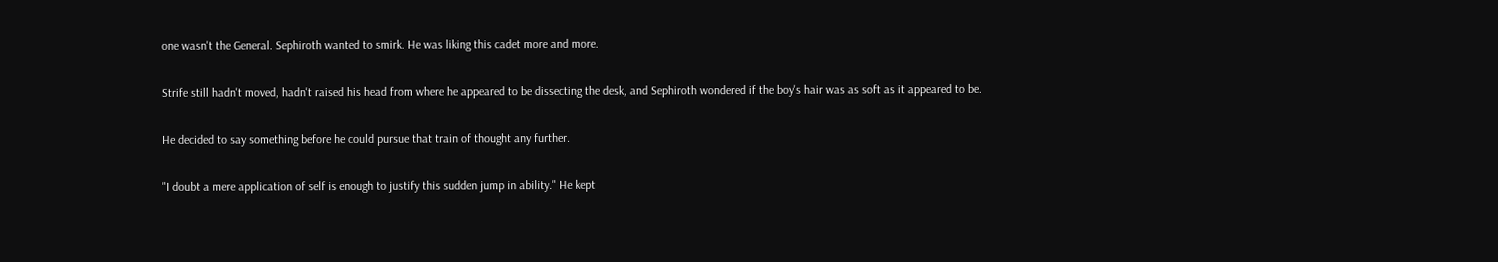one wasn't the General. Sephiroth wanted to smirk. He was liking this cadet more and more.

Strife still hadn't moved, hadn't raised his head from where he appeared to be dissecting the desk, and Sephiroth wondered if the boy's hair was as soft as it appeared to be.

He decided to say something before he could pursue that train of thought any further.

"I doubt a mere application of self is enough to justify this sudden jump in ability." He kept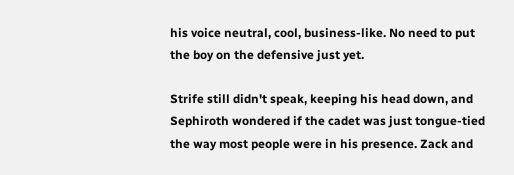his voice neutral, cool, business-like. No need to put the boy on the defensive just yet.

Strife still didn't speak, keeping his head down, and Sephiroth wondered if the cadet was just tongue-tied the way most people were in his presence. Zack and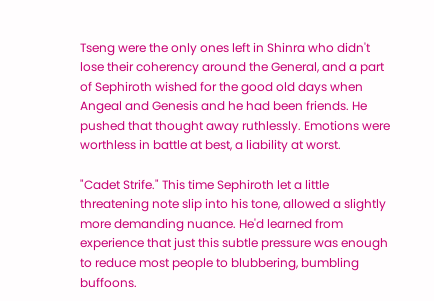Tseng were the only ones left in Shinra who didn't lose their coherency around the General, and a part of Sephiroth wished for the good old days when Angeal and Genesis and he had been friends. He pushed that thought away ruthlessly. Emotions were worthless in battle at best, a liability at worst.

"Cadet Strife." This time Sephiroth let a little threatening note slip into his tone, allowed a slightly more demanding nuance. He'd learned from experience that just this subtle pressure was enough to reduce most people to blubbering, bumbling buffoons.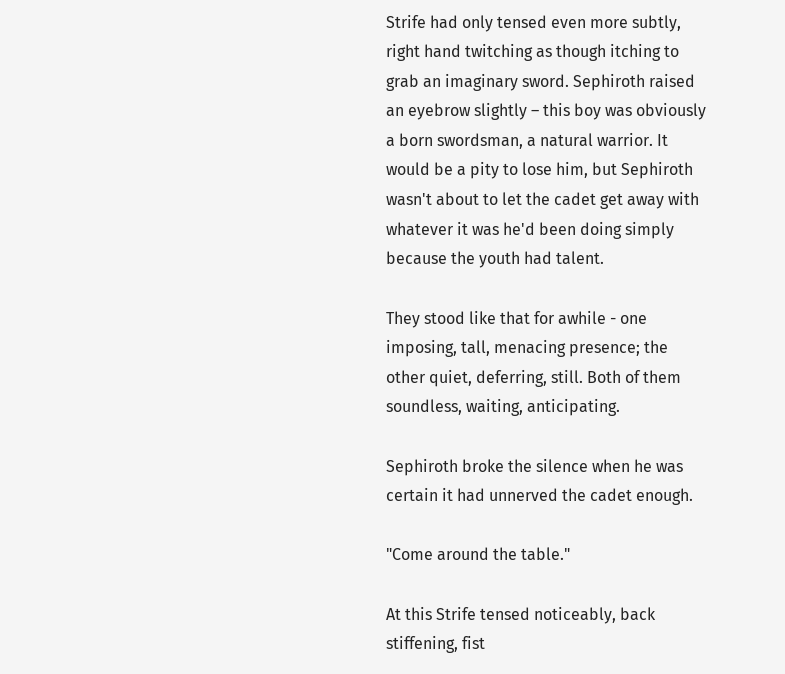Strife had only tensed even more subtly, right hand twitching as though itching to grab an imaginary sword. Sephiroth raised an eyebrow slightly – this boy was obviously a born swordsman, a natural warrior. It would be a pity to lose him, but Sephiroth wasn't about to let the cadet get away with whatever it was he'd been doing simply because the youth had talent.

They stood like that for awhile - one imposing, tall, menacing presence; the other quiet, deferring, still. Both of them soundless, waiting, anticipating.

Sephiroth broke the silence when he was certain it had unnerved the cadet enough.

"Come around the table."

At this Strife tensed noticeably, back stiffening, fist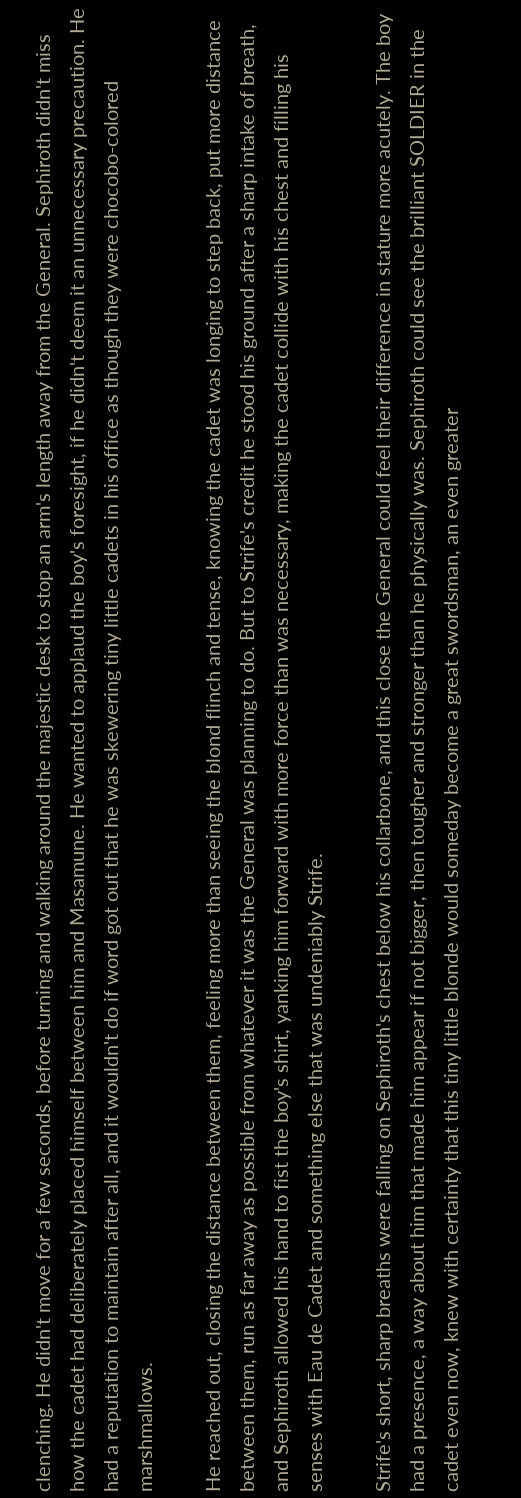clenching. He didn't move for a few seconds, before turning and walking around the majestic desk to stop an arm's length away from the General. Sephiroth didn't miss how the cadet had deliberately placed himself between him and Masamune. He wanted to applaud the boy's foresight, if he didn't deem it an unnecessary precaution. He had a reputation to maintain after all, and it wouldn't do if word got out that he was skewering tiny little cadets in his office as though they were chocobo-colored marshmallows.

He reached out, closing the distance between them, feeling more than seeing the blond flinch and tense, knowing the cadet was longing to step back, put more distance between them, run as far away as possible from whatever it was the General was planning to do. But to Strife's credit he stood his ground after a sharp intake of breath, and Sephiroth allowed his hand to fist the boy's shirt, yanking him forward with more force than was necessary, making the cadet collide with his chest and filling his senses with Eau de Cadet and something else that was undeniably Strife.

Strife's short, sharp breaths were falling on Sephiroth's chest below his collarbone, and this close the General could feel their difference in stature more acutely. The boy had a presence, a way about him that made him appear if not bigger, then tougher and stronger than he physically was. Sephiroth could see the brilliant SOLDIER in the cadet even now, knew with certainty that this tiny little blonde would someday become a great swordsman, an even greater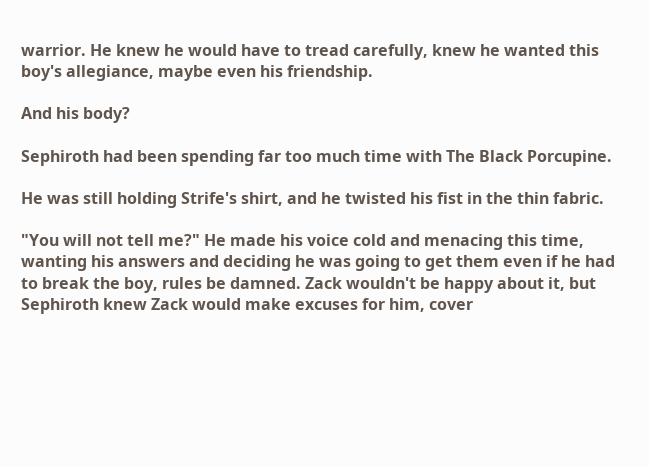warrior. He knew he would have to tread carefully, knew he wanted this boy's allegiance, maybe even his friendship.

And his body?

Sephiroth had been spending far too much time with The Black Porcupine.

He was still holding Strife's shirt, and he twisted his fist in the thin fabric.

"You will not tell me?" He made his voice cold and menacing this time, wanting his answers and deciding he was going to get them even if he had to break the boy, rules be damned. Zack wouldn't be happy about it, but Sephiroth knew Zack would make excuses for him, cover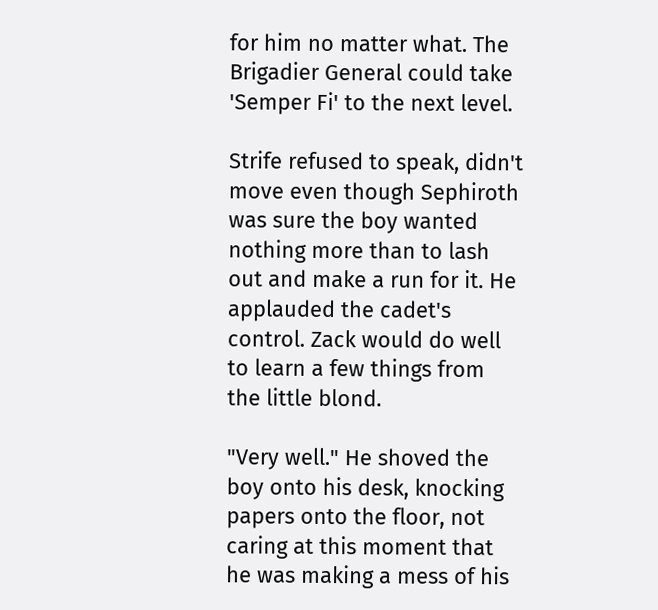for him no matter what. The Brigadier General could take 'Semper Fi' to the next level.

Strife refused to speak, didn't move even though Sephiroth was sure the boy wanted nothing more than to lash out and make a run for it. He applauded the cadet's control. Zack would do well to learn a few things from the little blond.

"Very well." He shoved the boy onto his desk, knocking papers onto the floor, not caring at this moment that he was making a mess of his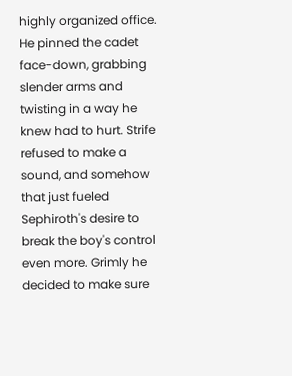highly organized office. He pinned the cadet face-down, grabbing slender arms and twisting in a way he knew had to hurt. Strife refused to make a sound, and somehow that just fueled Sephiroth's desire to break the boy's control even more. Grimly he decided to make sure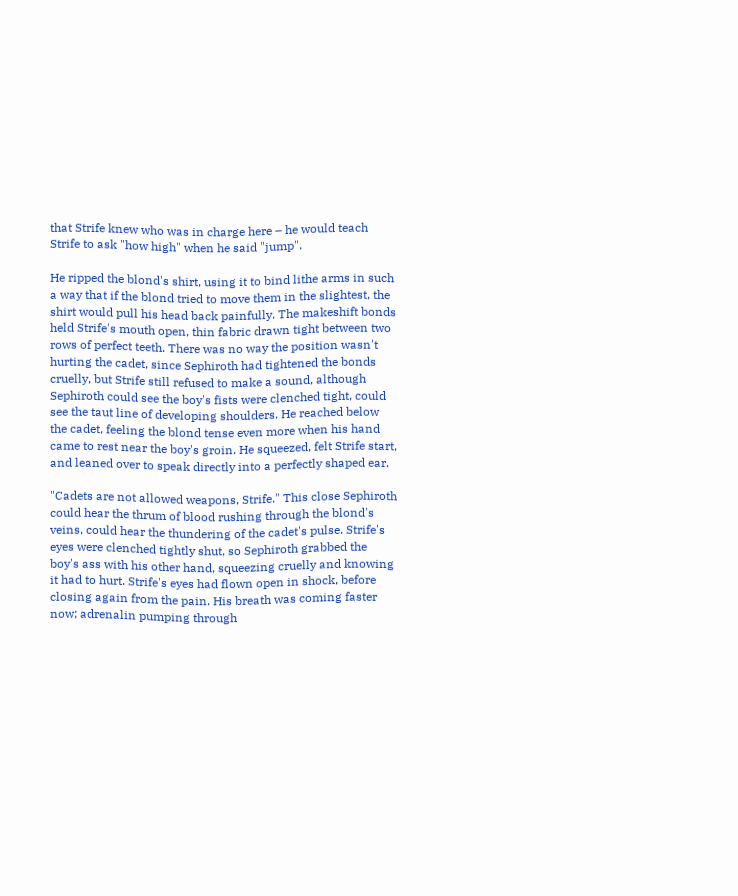that Strife knew who was in charge here – he would teach Strife to ask "how high" when he said "jump".

He ripped the blond's shirt, using it to bind lithe arms in such a way that if the blond tried to move them in the slightest, the shirt would pull his head back painfully. The makeshift bonds held Strife's mouth open, thin fabric drawn tight between two rows of perfect teeth. There was no way the position wasn't hurting the cadet, since Sephiroth had tightened the bonds cruelly, but Strife still refused to make a sound, although Sephiroth could see the boy's fists were clenched tight, could see the taut line of developing shoulders. He reached below the cadet, feeling the blond tense even more when his hand came to rest near the boy's groin. He squeezed, felt Strife start, and leaned over to speak directly into a perfectly shaped ear.

"Cadets are not allowed weapons, Strife." This close Sephiroth could hear the thrum of blood rushing through the blond's veins, could hear the thundering of the cadet's pulse. Strife's eyes were clenched tightly shut, so Sephiroth grabbed the boy's ass with his other hand, squeezing cruelly and knowing it had to hurt. Strife's eyes had flown open in shock, before closing again from the pain. His breath was coming faster now; adrenalin pumping through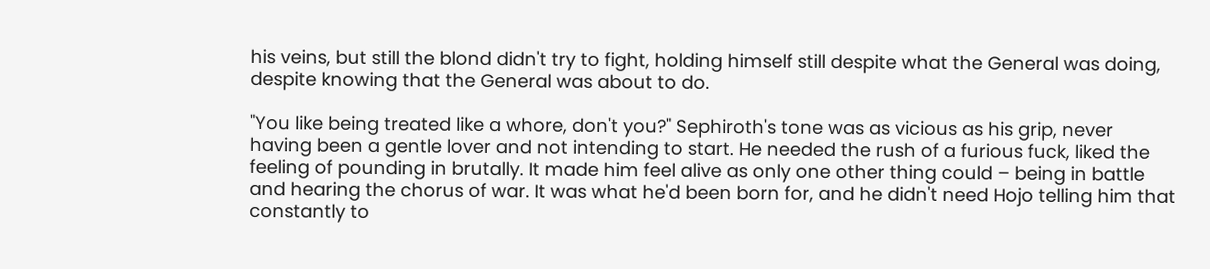his veins, but still the blond didn't try to fight, holding himself still despite what the General was doing, despite knowing that the General was about to do.

"You like being treated like a whore, don't you?" Sephiroth's tone was as vicious as his grip, never having been a gentle lover and not intending to start. He needed the rush of a furious fuck, liked the feeling of pounding in brutally. It made him feel alive as only one other thing could – being in battle and hearing the chorus of war. It was what he'd been born for, and he didn't need Hojo telling him that constantly to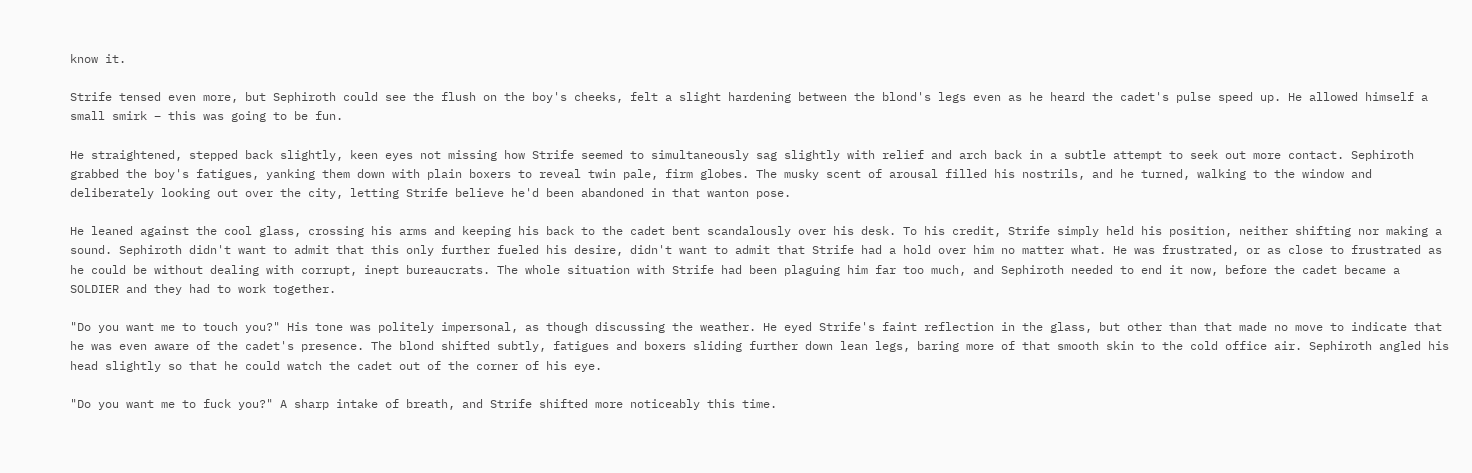know it.

Strife tensed even more, but Sephiroth could see the flush on the boy's cheeks, felt a slight hardening between the blond's legs even as he heard the cadet's pulse speed up. He allowed himself a small smirk – this was going to be fun.

He straightened, stepped back slightly, keen eyes not missing how Strife seemed to simultaneously sag slightly with relief and arch back in a subtle attempt to seek out more contact. Sephiroth grabbed the boy's fatigues, yanking them down with plain boxers to reveal twin pale, firm globes. The musky scent of arousal filled his nostrils, and he turned, walking to the window and deliberately looking out over the city, letting Strife believe he'd been abandoned in that wanton pose.

He leaned against the cool glass, crossing his arms and keeping his back to the cadet bent scandalously over his desk. To his credit, Strife simply held his position, neither shifting nor making a sound. Sephiroth didn't want to admit that this only further fueled his desire, didn't want to admit that Strife had a hold over him no matter what. He was frustrated, or as close to frustrated as he could be without dealing with corrupt, inept bureaucrats. The whole situation with Strife had been plaguing him far too much, and Sephiroth needed to end it now, before the cadet became a SOLDIER and they had to work together.

"Do you want me to touch you?" His tone was politely impersonal, as though discussing the weather. He eyed Strife's faint reflection in the glass, but other than that made no move to indicate that he was even aware of the cadet's presence. The blond shifted subtly, fatigues and boxers sliding further down lean legs, baring more of that smooth skin to the cold office air. Sephiroth angled his head slightly so that he could watch the cadet out of the corner of his eye.

"Do you want me to fuck you?" A sharp intake of breath, and Strife shifted more noticeably this time.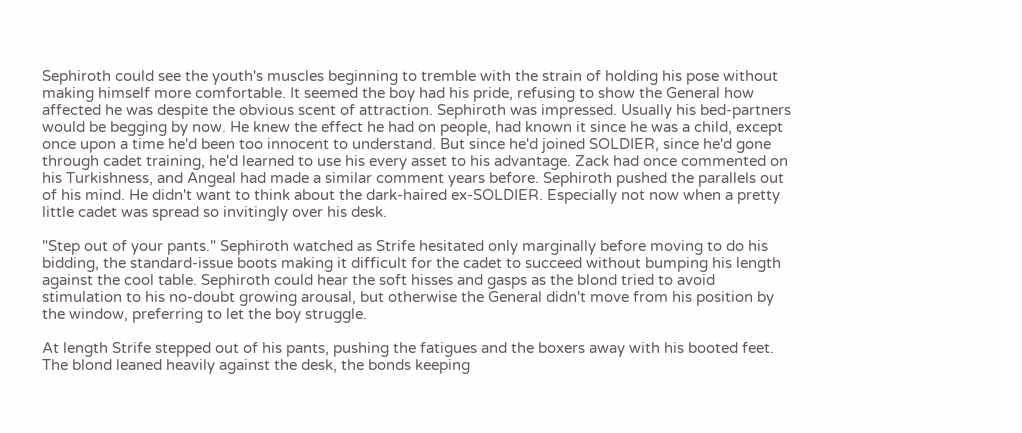Sephiroth could see the youth's muscles beginning to tremble with the strain of holding his pose without making himself more comfortable. It seemed the boy had his pride, refusing to show the General how affected he was despite the obvious scent of attraction. Sephiroth was impressed. Usually his bed-partners would be begging by now. He knew the effect he had on people, had known it since he was a child, except once upon a time he'd been too innocent to understand. But since he'd joined SOLDIER, since he'd gone through cadet training, he'd learned to use his every asset to his advantage. Zack had once commented on his Turkishness, and Angeal had made a similar comment years before. Sephiroth pushed the parallels out of his mind. He didn't want to think about the dark-haired ex-SOLDIER. Especially not now when a pretty little cadet was spread so invitingly over his desk.

"Step out of your pants." Sephiroth watched as Strife hesitated only marginally before moving to do his bidding, the standard-issue boots making it difficult for the cadet to succeed without bumping his length against the cool table. Sephiroth could hear the soft hisses and gasps as the blond tried to avoid stimulation to his no-doubt growing arousal, but otherwise the General didn't move from his position by the window, preferring to let the boy struggle.

At length Strife stepped out of his pants, pushing the fatigues and the boxers away with his booted feet. The blond leaned heavily against the desk, the bonds keeping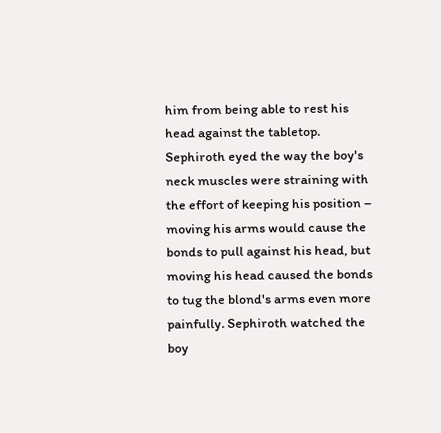him from being able to rest his head against the tabletop. Sephiroth eyed the way the boy's neck muscles were straining with the effort of keeping his position – moving his arms would cause the bonds to pull against his head, but moving his head caused the bonds to tug the blond's arms even more painfully. Sephiroth watched the boy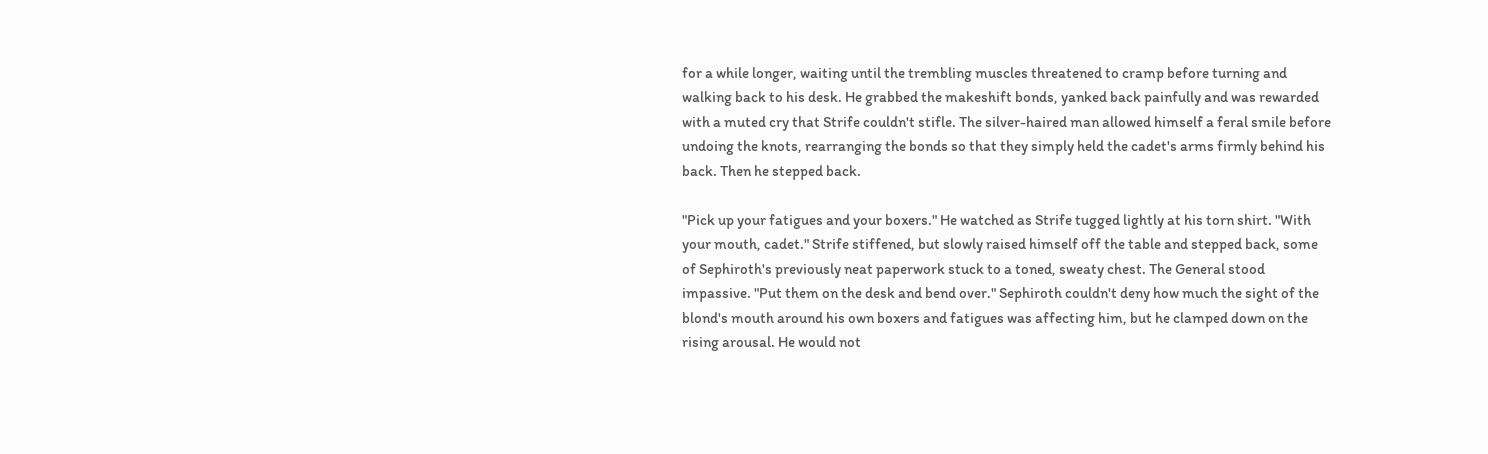for a while longer, waiting until the trembling muscles threatened to cramp before turning and walking back to his desk. He grabbed the makeshift bonds, yanked back painfully and was rewarded with a muted cry that Strife couldn't stifle. The silver-haired man allowed himself a feral smile before undoing the knots, rearranging the bonds so that they simply held the cadet's arms firmly behind his back. Then he stepped back.

"Pick up your fatigues and your boxers." He watched as Strife tugged lightly at his torn shirt. "With your mouth, cadet." Strife stiffened, but slowly raised himself off the table and stepped back, some of Sephiroth's previously neat paperwork stuck to a toned, sweaty chest. The General stood impassive. "Put them on the desk and bend over." Sephiroth couldn't deny how much the sight of the blond's mouth around his own boxers and fatigues was affecting him, but he clamped down on the rising arousal. He would not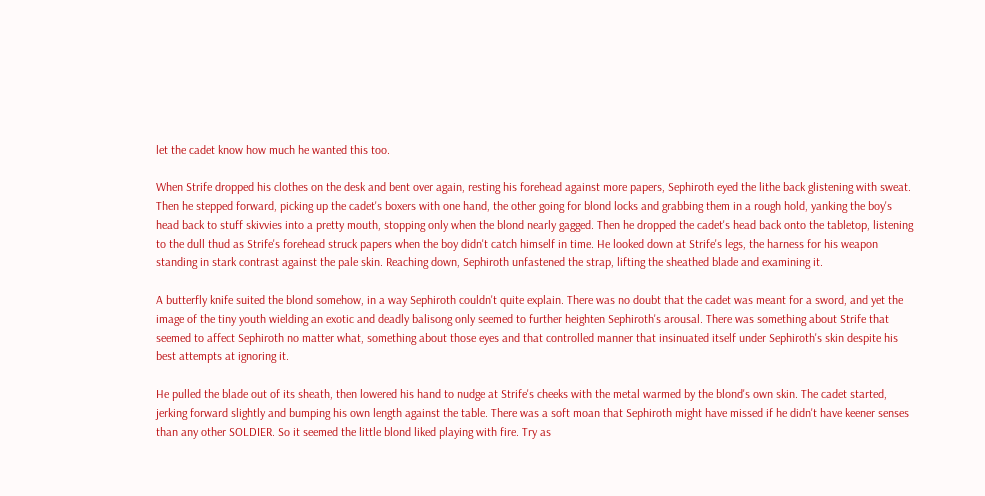let the cadet know how much he wanted this too.

When Strife dropped his clothes on the desk and bent over again, resting his forehead against more papers, Sephiroth eyed the lithe back glistening with sweat. Then he stepped forward, picking up the cadet's boxers with one hand, the other going for blond locks and grabbing them in a rough hold, yanking the boy's head back to stuff skivvies into a pretty mouth, stopping only when the blond nearly gagged. Then he dropped the cadet's head back onto the tabletop, listening to the dull thud as Strife's forehead struck papers when the boy didn't catch himself in time. He looked down at Strife's legs, the harness for his weapon standing in stark contrast against the pale skin. Reaching down, Sephiroth unfastened the strap, lifting the sheathed blade and examining it.

A butterfly knife suited the blond somehow, in a way Sephiroth couldn't quite explain. There was no doubt that the cadet was meant for a sword, and yet the image of the tiny youth wielding an exotic and deadly balisong only seemed to further heighten Sephiroth's arousal. There was something about Strife that seemed to affect Sephiroth no matter what, something about those eyes and that controlled manner that insinuated itself under Sephiroth's skin despite his best attempts at ignoring it.

He pulled the blade out of its sheath, then lowered his hand to nudge at Strife's cheeks with the metal warmed by the blond's own skin. The cadet started, jerking forward slightly and bumping his own length against the table. There was a soft moan that Sephiroth might have missed if he didn't have keener senses than any other SOLDIER. So it seemed the little blond liked playing with fire. Try as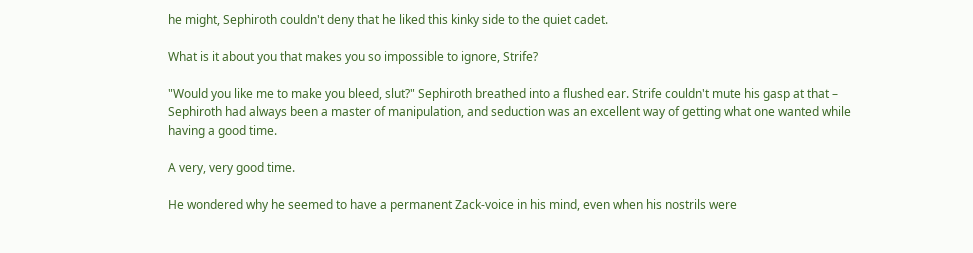he might, Sephiroth couldn't deny that he liked this kinky side to the quiet cadet.

What is it about you that makes you so impossible to ignore, Strife?

"Would you like me to make you bleed, slut?" Sephiroth breathed into a flushed ear. Strife couldn't mute his gasp at that – Sephiroth had always been a master of manipulation, and seduction was an excellent way of getting what one wanted while having a good time.

A very, very good time.

He wondered why he seemed to have a permanent Zack-voice in his mind, even when his nostrils were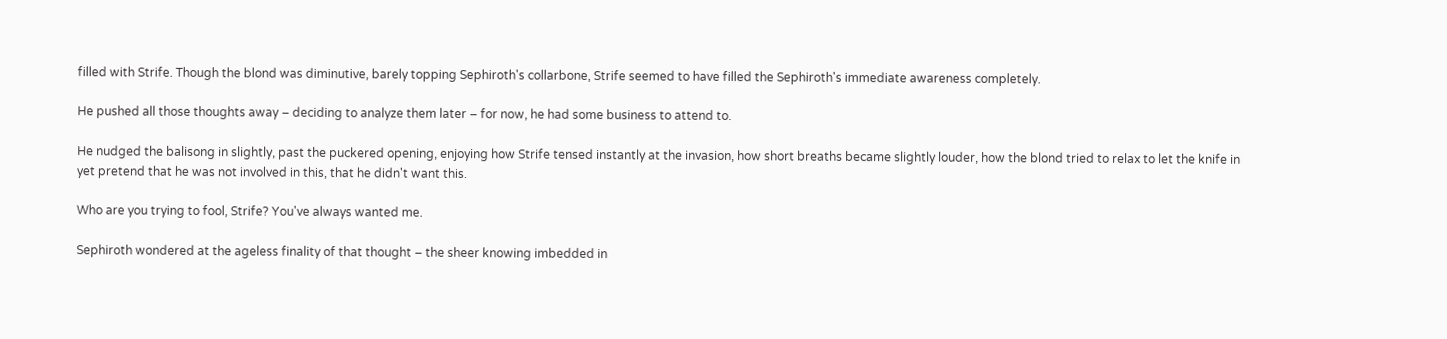filled with Strife. Though the blond was diminutive, barely topping Sephiroth's collarbone, Strife seemed to have filled the Sephiroth's immediate awareness completely.

He pushed all those thoughts away – deciding to analyze them later – for now, he had some business to attend to.

He nudged the balisong in slightly, past the puckered opening, enjoying how Strife tensed instantly at the invasion, how short breaths became slightly louder, how the blond tried to relax to let the knife in yet pretend that he was not involved in this, that he didn't want this.

Who are you trying to fool, Strife? You've always wanted me.

Sephiroth wondered at the ageless finality of that thought – the sheer knowing imbedded in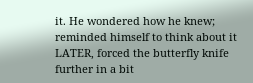it. He wondered how he knew; reminded himself to think about it LATER, forced the butterfly knife further in a bit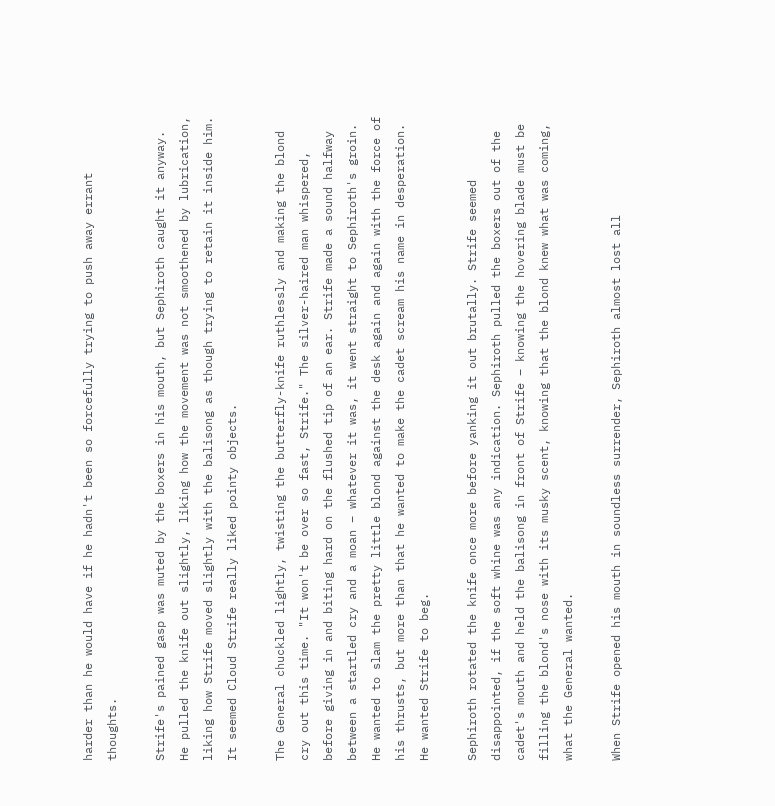harder than he would have if he hadn't been so forcefully trying to push away errant thoughts.

Strife's pained gasp was muted by the boxers in his mouth, but Sephiroth caught it anyway. He pulled the knife out slightly, liking how the movement was not smoothened by lubrication, liking how Strife moved slightly with the balisong as though trying to retain it inside him. It seemed Cloud Strife really liked pointy objects.

The General chuckled lightly, twisting the butterfly-knife ruthlessly and making the blond cry out this time. "It won't be over so fast, Strife." The silver-haired man whispered, before giving in and biting hard on the flushed tip of an ear. Strife made a sound halfway between a startled cry and a moan – whatever it was, it went straight to Sephiroth's groin. He wanted to slam the pretty little blond against the desk again and again with the force of his thrusts, but more than that he wanted to make the cadet scream his name in desperation. He wanted Strife to beg.

Sephiroth rotated the knife once more before yanking it out brutally. Strife seemed disappointed, if the soft whine was any indication. Sephiroth pulled the boxers out of the cadet's mouth and held the balisong in front of Strife – knowing the hovering blade must be filling the blond's nose with its musky scent, knowing that the blond knew what was coming, what the General wanted.

When Strife opened his mouth in soundless surrender, Sephiroth almost lost all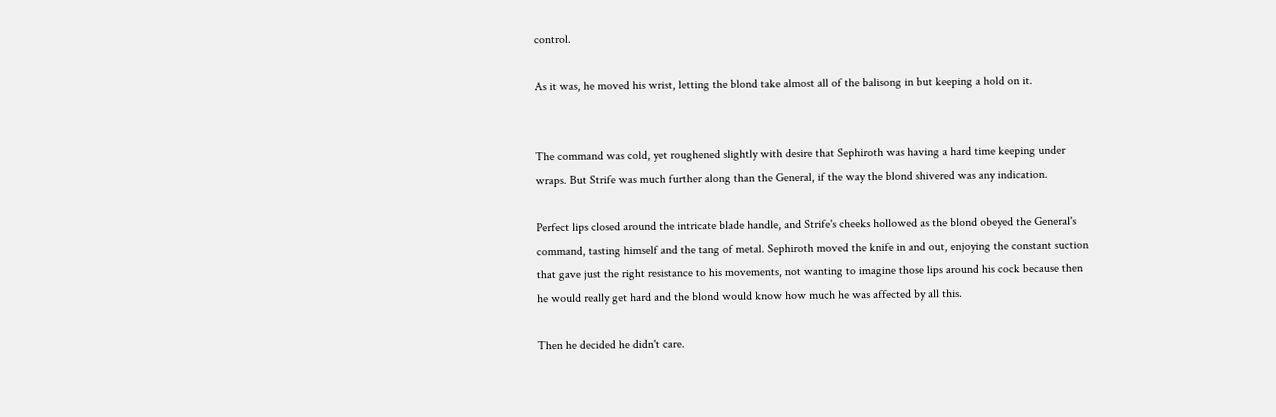control.

As it was, he moved his wrist, letting the blond take almost all of the balisong in but keeping a hold on it.


The command was cold, yet roughened slightly with desire that Sephiroth was having a hard time keeping under wraps. But Strife was much further along than the General, if the way the blond shivered was any indication.

Perfect lips closed around the intricate blade handle, and Strife's cheeks hollowed as the blond obeyed the General's command, tasting himself and the tang of metal. Sephiroth moved the knife in and out, enjoying the constant suction that gave just the right resistance to his movements, not wanting to imagine those lips around his cock because then he would really get hard and the blond would know how much he was affected by all this.

Then he decided he didn't care.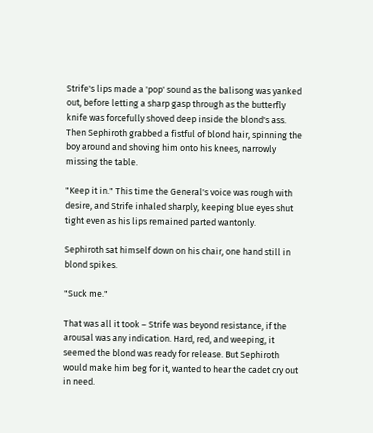Strife's lips made a 'pop' sound as the balisong was yanked out, before letting a sharp gasp through as the butterfly knife was forcefully shoved deep inside the blond's ass. Then Sephiroth grabbed a fistful of blond hair, spinning the boy around and shoving him onto his knees, narrowly missing the table.

"Keep it in." This time the General's voice was rough with desire, and Strife inhaled sharply, keeping blue eyes shut tight even as his lips remained parted wantonly.

Sephiroth sat himself down on his chair, one hand still in blond spikes.

"Suck me."

That was all it took – Strife was beyond resistance, if the arousal was any indication. Hard, red, and weeping, it seemed the blond was ready for release. But Sephiroth would make him beg for it, wanted to hear the cadet cry out in need.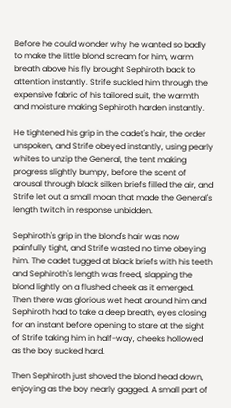Before he could wonder why he wanted so badly to make the little blond scream for him, warm breath above his fly brought Sephiroth back to attention instantly. Strife suckled him through the expensive fabric of his tailored suit, the warmth and moisture making Sephiroth harden instantly.

He tightened his grip in the cadet's hair, the order unspoken, and Strife obeyed instantly, using pearly whites to unzip the General, the tent making progress slightly bumpy, before the scent of arousal through black silken briefs filled the air, and Strife let out a small moan that made the General's length twitch in response unbidden.

Sephiroth's grip in the blond's hair was now painfully tight, and Strife wasted no time obeying him. The cadet tugged at black briefs with his teeth and Sephiroth's length was freed, slapping the blond lightly on a flushed cheek as it emerged. Then there was glorious wet heat around him and Sephiroth had to take a deep breath, eyes closing for an instant before opening to stare at the sight of Strife taking him in half-way, cheeks hollowed as the boy sucked hard.

Then Sephiroth just shoved the blond head down, enjoying as the boy nearly gagged. A small part of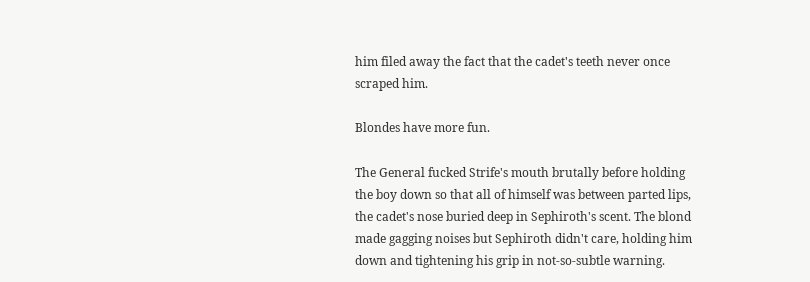him filed away the fact that the cadet's teeth never once scraped him.

Blondes have more fun.

The General fucked Strife's mouth brutally before holding the boy down so that all of himself was between parted lips, the cadet's nose buried deep in Sephiroth's scent. The blond made gagging noises but Sephiroth didn't care, holding him down and tightening his grip in not-so-subtle warning.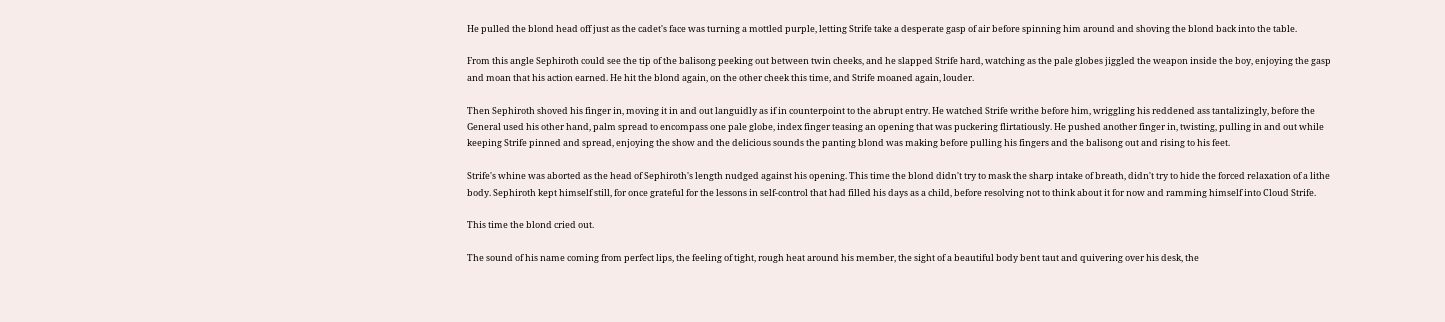He pulled the blond head off just as the cadet's face was turning a mottled purple, letting Strife take a desperate gasp of air before spinning him around and shoving the blond back into the table.

From this angle Sephiroth could see the tip of the balisong peeking out between twin cheeks, and he slapped Strife hard, watching as the pale globes jiggled the weapon inside the boy, enjoying the gasp and moan that his action earned. He hit the blond again, on the other cheek this time, and Strife moaned again, louder.

Then Sephiroth shoved his finger in, moving it in and out languidly as if in counterpoint to the abrupt entry. He watched Strife writhe before him, wriggling his reddened ass tantalizingly, before the General used his other hand, palm spread to encompass one pale globe, index finger teasing an opening that was puckering flirtatiously. He pushed another finger in, twisting, pulling in and out while keeping Strife pinned and spread, enjoying the show and the delicious sounds the panting blond was making before pulling his fingers and the balisong out and rising to his feet.

Strife's whine was aborted as the head of Sephiroth's length nudged against his opening. This time the blond didn't try to mask the sharp intake of breath, didn't try to hide the forced relaxation of a lithe body. Sephiroth kept himself still, for once grateful for the lessons in self-control that had filled his days as a child, before resolving not to think about it for now and ramming himself into Cloud Strife.

This time the blond cried out.

The sound of his name coming from perfect lips, the feeling of tight, rough heat around his member, the sight of a beautiful body bent taut and quivering over his desk, the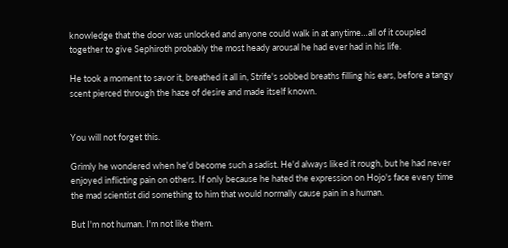knowledge that the door was unlocked and anyone could walk in at anytime…all of it coupled together to give Sephiroth probably the most heady arousal he had ever had in his life.

He took a moment to savor it, breathed it all in, Strife's sobbed breaths filling his ears, before a tangy scent pierced through the haze of desire and made itself known.


You will not forget this.

Grimly he wondered when he'd become such a sadist. He'd always liked it rough, but he had never enjoyed inflicting pain on others. If only because he hated the expression on Hojo's face every time the mad scientist did something to him that would normally cause pain in a human.

But I'm not human. I'm not like them.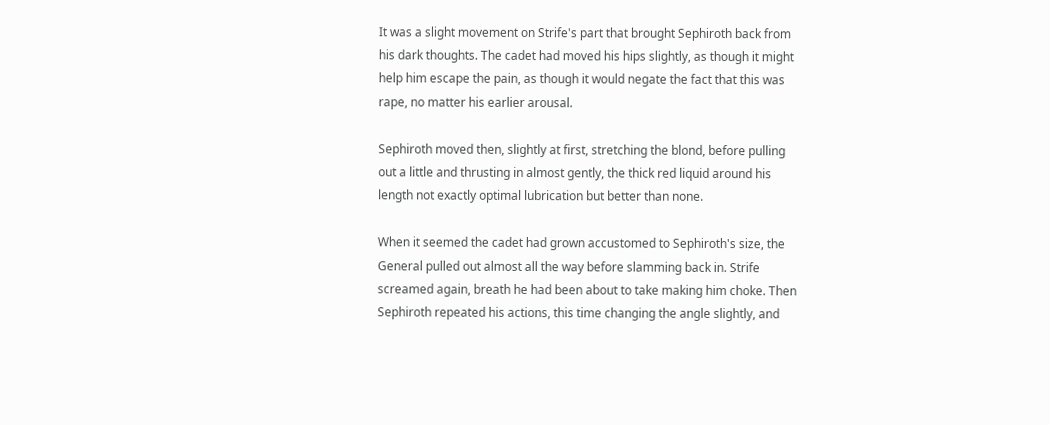It was a slight movement on Strife's part that brought Sephiroth back from his dark thoughts. The cadet had moved his hips slightly, as though it might help him escape the pain, as though it would negate the fact that this was rape, no matter his earlier arousal.

Sephiroth moved then, slightly at first, stretching the blond, before pulling out a little and thrusting in almost gently, the thick red liquid around his length not exactly optimal lubrication but better than none.

When it seemed the cadet had grown accustomed to Sephiroth's size, the General pulled out almost all the way before slamming back in. Strife screamed again, breath he had been about to take making him choke. Then Sephiroth repeated his actions, this time changing the angle slightly, and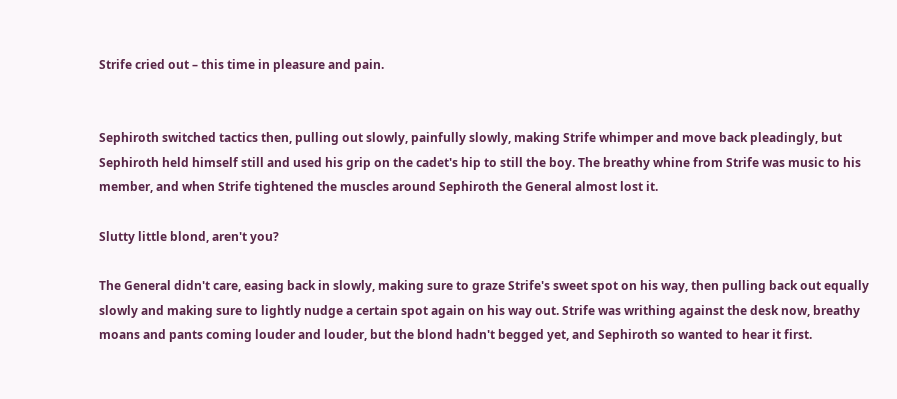Strife cried out – this time in pleasure and pain.


Sephiroth switched tactics then, pulling out slowly, painfully slowly, making Strife whimper and move back pleadingly, but Sephiroth held himself still and used his grip on the cadet's hip to still the boy. The breathy whine from Strife was music to his member, and when Strife tightened the muscles around Sephiroth the General almost lost it.

Slutty little blond, aren't you?

The General didn't care, easing back in slowly, making sure to graze Strife's sweet spot on his way, then pulling back out equally slowly and making sure to lightly nudge a certain spot again on his way out. Strife was writhing against the desk now, breathy moans and pants coming louder and louder, but the blond hadn't begged yet, and Sephiroth so wanted to hear it first.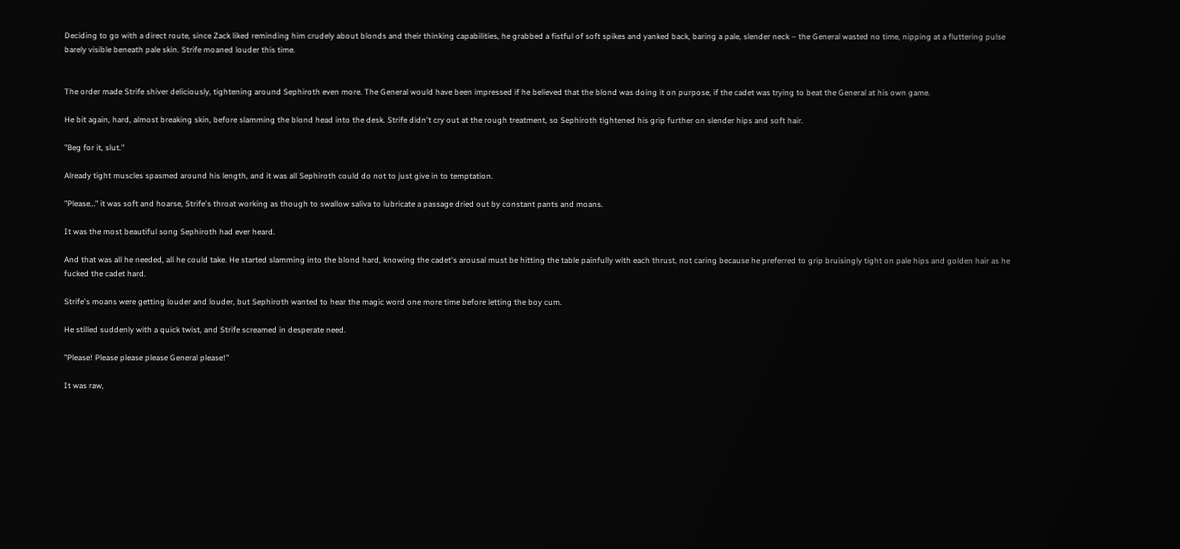Deciding to go with a direct route, since Zack liked reminding him crudely about blonds and their thinking capabilities, he grabbed a fistful of soft spikes and yanked back, baring a pale, slender neck – the General wasted no time, nipping at a fluttering pulse barely visible beneath pale skin. Strife moaned louder this time.


The order made Strife shiver deliciously, tightening around Sephiroth even more. The General would have been impressed if he believed that the blond was doing it on purpose, if the cadet was trying to beat the General at his own game.

He bit again, hard, almost breaking skin, before slamming the blond head into the desk. Strife didn't cry out at the rough treatment, so Sephiroth tightened his grip further on slender hips and soft hair.

"Beg for it, slut."

Already tight muscles spasmed around his length, and it was all Sephiroth could do not to just give in to temptation.

"Please…" it was soft and hoarse, Strife's throat working as though to swallow saliva to lubricate a passage dried out by constant pants and moans.

It was the most beautiful song Sephiroth had ever heard.

And that was all he needed, all he could take. He started slamming into the blond hard, knowing the cadet's arousal must be hitting the table painfully with each thrust, not caring because he preferred to grip bruisingly tight on pale hips and golden hair as he fucked the cadet hard.

Strife's moans were getting louder and louder, but Sephiroth wanted to hear the magic word one more time before letting the boy cum.

He stilled suddenly with a quick twist, and Strife screamed in desperate need.

"Please! Please please please General please!"

It was raw,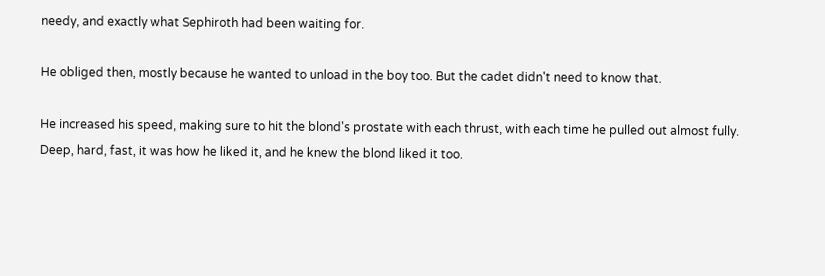needy, and exactly what Sephiroth had been waiting for.

He obliged then, mostly because he wanted to unload in the boy too. But the cadet didn't need to know that.

He increased his speed, making sure to hit the blond's prostate with each thrust, with each time he pulled out almost fully. Deep, hard, fast, it was how he liked it, and he knew the blond liked it too.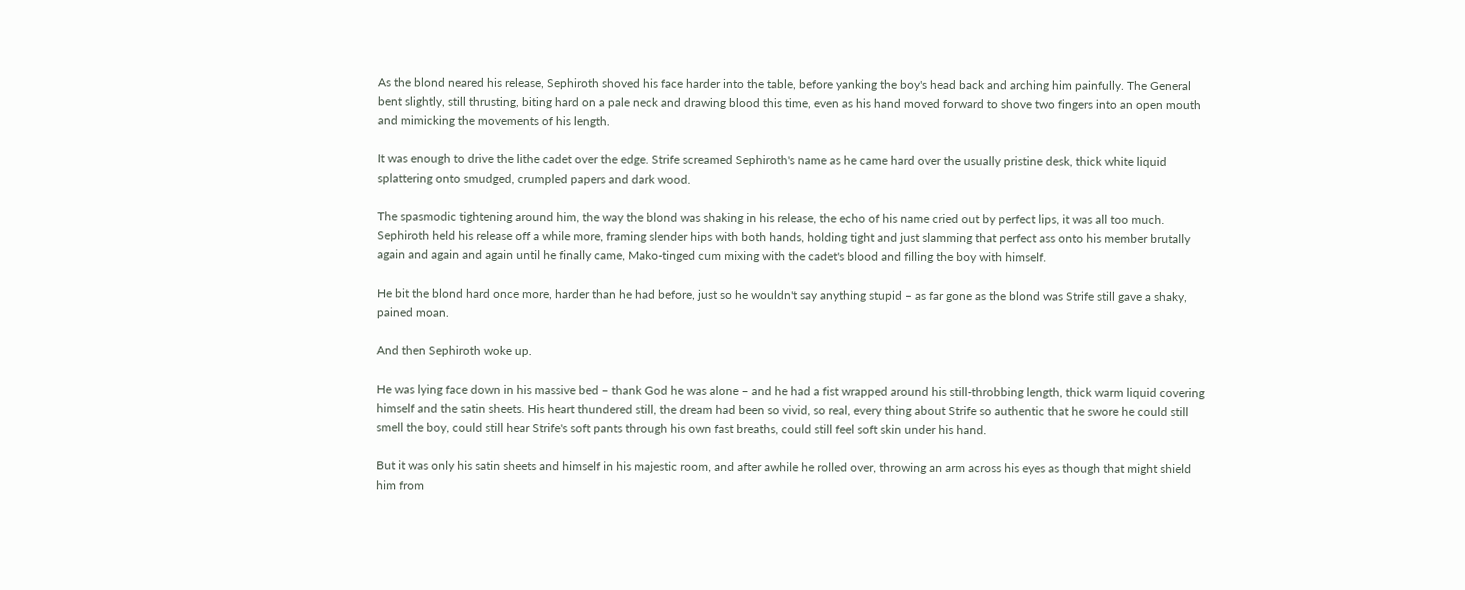As the blond neared his release, Sephiroth shoved his face harder into the table, before yanking the boy's head back and arching him painfully. The General bent slightly, still thrusting, biting hard on a pale neck and drawing blood this time, even as his hand moved forward to shove two fingers into an open mouth and mimicking the movements of his length.

It was enough to drive the lithe cadet over the edge. Strife screamed Sephiroth's name as he came hard over the usually pristine desk, thick white liquid splattering onto smudged, crumpled papers and dark wood.

The spasmodic tightening around him, the way the blond was shaking in his release, the echo of his name cried out by perfect lips, it was all too much. Sephiroth held his release off a while more, framing slender hips with both hands, holding tight and just slamming that perfect ass onto his member brutally again and again and again until he finally came, Mako-tinged cum mixing with the cadet's blood and filling the boy with himself.

He bit the blond hard once more, harder than he had before, just so he wouldn't say anything stupid – as far gone as the blond was Strife still gave a shaky, pained moan.

And then Sephiroth woke up.

He was lying face down in his massive bed – thank God he was alone – and he had a fist wrapped around his still-throbbing length, thick warm liquid covering himself and the satin sheets. His heart thundered still, the dream had been so vivid, so real, every thing about Strife so authentic that he swore he could still smell the boy, could still hear Strife's soft pants through his own fast breaths, could still feel soft skin under his hand.

But it was only his satin sheets and himself in his majestic room, and after awhile he rolled over, throwing an arm across his eyes as though that might shield him from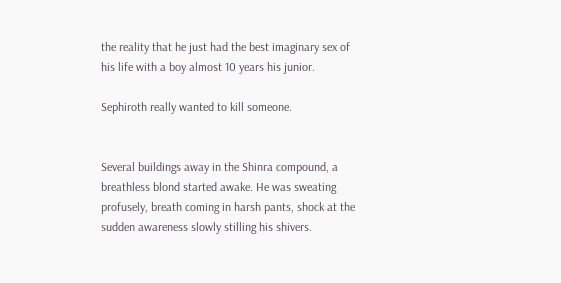the reality that he just had the best imaginary sex of his life with a boy almost 10 years his junior.

Sephiroth really wanted to kill someone.


Several buildings away in the Shinra compound, a breathless blond started awake. He was sweating profusely, breath coming in harsh pants, shock at the sudden awareness slowly stilling his shivers.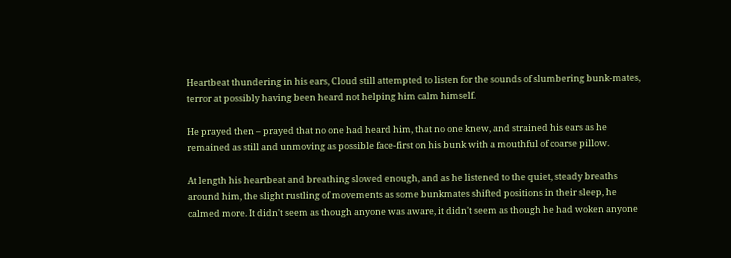Heartbeat thundering in his ears, Cloud still attempted to listen for the sounds of slumbering bunk-mates, terror at possibly having been heard not helping him calm himself.

He prayed then – prayed that no one had heard him, that no one knew, and strained his ears as he remained as still and unmoving as possible face-first on his bunk with a mouthful of coarse pillow.

At length his heartbeat and breathing slowed enough, and as he listened to the quiet, steady breaths around him, the slight rustling of movements as some bunkmates shifted positions in their sleep, he calmed more. It didn't seem as though anyone was aware, it didn't seem as though he had woken anyone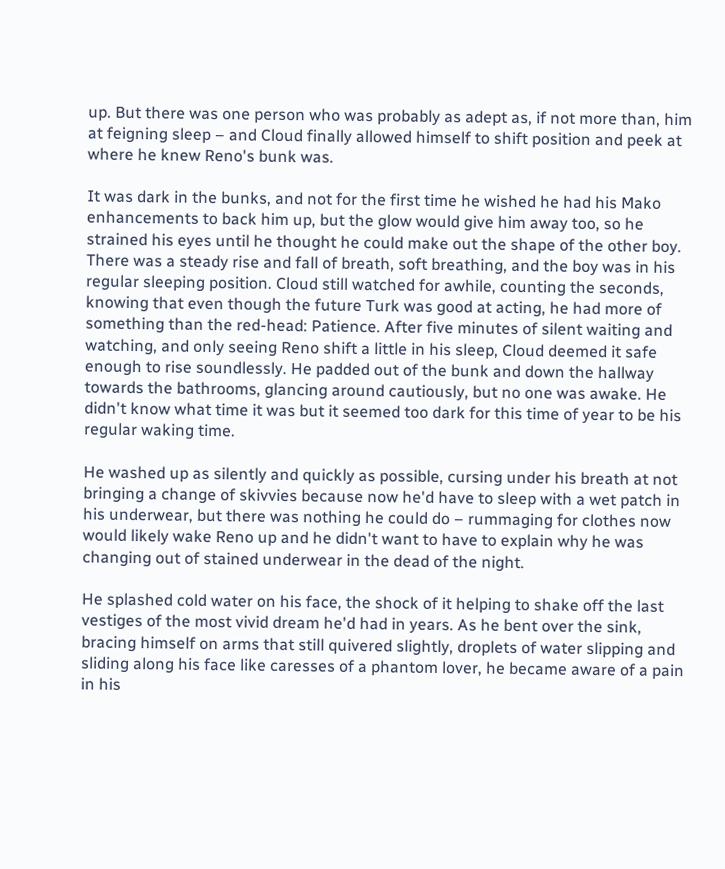up. But there was one person who was probably as adept as, if not more than, him at feigning sleep – and Cloud finally allowed himself to shift position and peek at where he knew Reno's bunk was.

It was dark in the bunks, and not for the first time he wished he had his Mako enhancements to back him up, but the glow would give him away too, so he strained his eyes until he thought he could make out the shape of the other boy. There was a steady rise and fall of breath, soft breathing, and the boy was in his regular sleeping position. Cloud still watched for awhile, counting the seconds, knowing that even though the future Turk was good at acting, he had more of something than the red-head: Patience. After five minutes of silent waiting and watching, and only seeing Reno shift a little in his sleep, Cloud deemed it safe enough to rise soundlessly. He padded out of the bunk and down the hallway towards the bathrooms, glancing around cautiously, but no one was awake. He didn't know what time it was but it seemed too dark for this time of year to be his regular waking time.

He washed up as silently and quickly as possible, cursing under his breath at not bringing a change of skivvies because now he'd have to sleep with a wet patch in his underwear, but there was nothing he could do – rummaging for clothes now would likely wake Reno up and he didn't want to have to explain why he was changing out of stained underwear in the dead of the night.

He splashed cold water on his face, the shock of it helping to shake off the last vestiges of the most vivid dream he'd had in years. As he bent over the sink, bracing himself on arms that still quivered slightly, droplets of water slipping and sliding along his face like caresses of a phantom lover, he became aware of a pain in his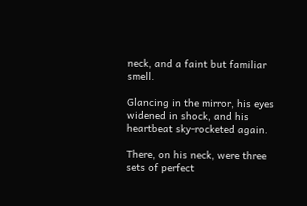neck, and a faint but familiar smell.

Glancing in the mirror, his eyes widened in shock, and his heartbeat sky-rocketed again.

There, on his neck, were three sets of perfect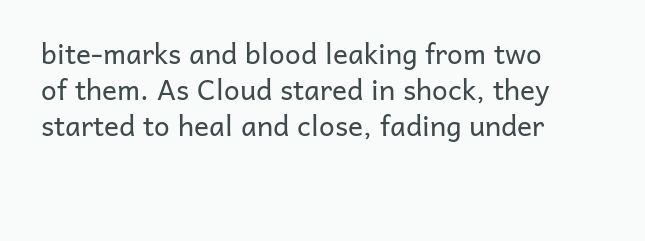bite-marks and blood leaking from two of them. As Cloud stared in shock, they started to heal and close, fading under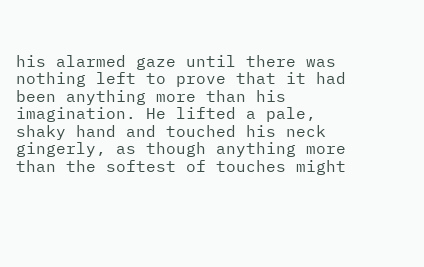his alarmed gaze until there was nothing left to prove that it had been anything more than his imagination. He lifted a pale, shaky hand and touched his neck gingerly, as though anything more than the softest of touches might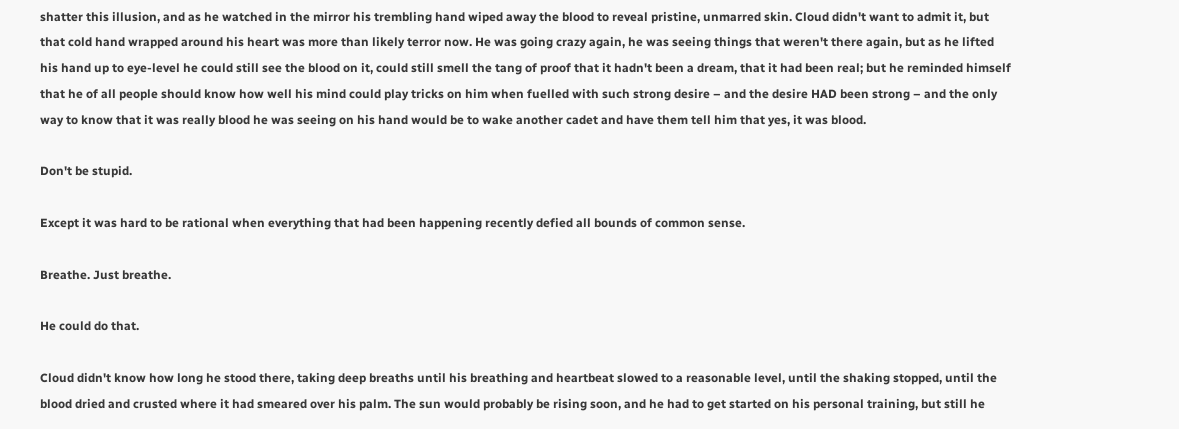shatter this illusion, and as he watched in the mirror his trembling hand wiped away the blood to reveal pristine, unmarred skin. Cloud didn't want to admit it, but that cold hand wrapped around his heart was more than likely terror now. He was going crazy again, he was seeing things that weren't there again, but as he lifted his hand up to eye-level he could still see the blood on it, could still smell the tang of proof that it hadn't been a dream, that it had been real; but he reminded himself that he of all people should know how well his mind could play tricks on him when fuelled with such strong desire – and the desire HAD been strong – and the only way to know that it was really blood he was seeing on his hand would be to wake another cadet and have them tell him that yes, it was blood.

Don't be stupid.

Except it was hard to be rational when everything that had been happening recently defied all bounds of common sense.

Breathe. Just breathe.

He could do that.

Cloud didn't know how long he stood there, taking deep breaths until his breathing and heartbeat slowed to a reasonable level, until the shaking stopped, until the blood dried and crusted where it had smeared over his palm. The sun would probably be rising soon, and he had to get started on his personal training, but still he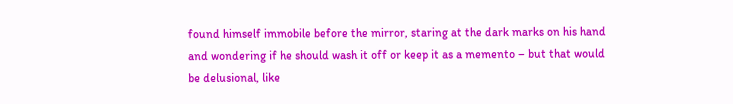found himself immobile before the mirror, staring at the dark marks on his hand and wondering if he should wash it off or keep it as a memento – but that would be delusional, like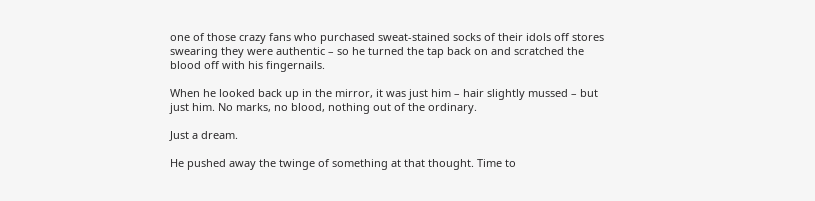one of those crazy fans who purchased sweat-stained socks of their idols off stores swearing they were authentic – so he turned the tap back on and scratched the blood off with his fingernails.

When he looked back up in the mirror, it was just him – hair slightly mussed – but just him. No marks, no blood, nothing out of the ordinary.

Just a dream.

He pushed away the twinge of something at that thought. Time to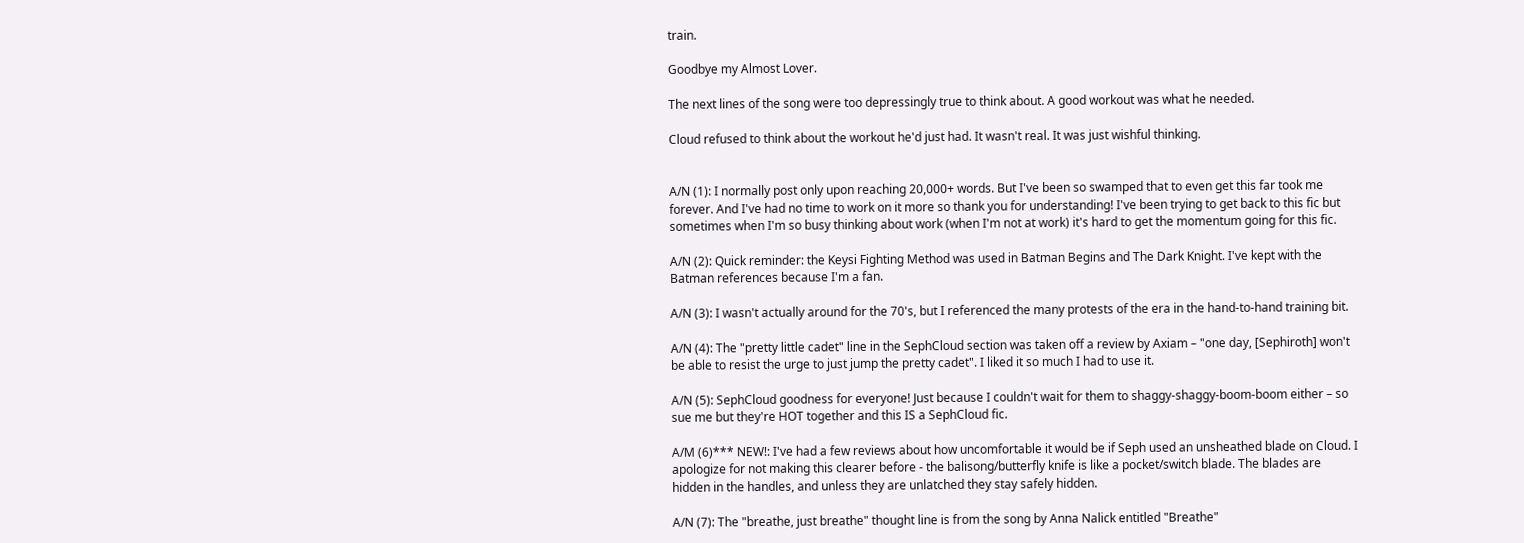train.

Goodbye my Almost Lover.

The next lines of the song were too depressingly true to think about. A good workout was what he needed.

Cloud refused to think about the workout he'd just had. It wasn't real. It was just wishful thinking.


A/N (1): I normally post only upon reaching 20,000+ words. But I've been so swamped that to even get this far took me forever. And I've had no time to work on it more so thank you for understanding! I've been trying to get back to this fic but sometimes when I'm so busy thinking about work (when I'm not at work) it's hard to get the momentum going for this fic.

A/N (2): Quick reminder: the Keysi Fighting Method was used in Batman Begins and The Dark Knight. I've kept with the Batman references because I'm a fan.

A/N (3): I wasn't actually around for the 70's, but I referenced the many protests of the era in the hand-to-hand training bit.

A/N (4): The "pretty little cadet" line in the SephCloud section was taken off a review by Axiam – "one day, [Sephiroth] won't be able to resist the urge to just jump the pretty cadet". I liked it so much I had to use it.

A/N (5): SephCloud goodness for everyone! Just because I couldn't wait for them to shaggy-shaggy-boom-boom either – so sue me but they're HOT together and this IS a SephCloud fic.

A/M (6)*** NEW!: I've had a few reviews about how uncomfortable it would be if Seph used an unsheathed blade on Cloud. I apologize for not making this clearer before - the balisong/butterfly knife is like a pocket/switch blade. The blades are hidden in the handles, and unless they are unlatched they stay safely hidden.

A/N (7): The "breathe, just breathe" thought line is from the song by Anna Nalick entitled "Breathe"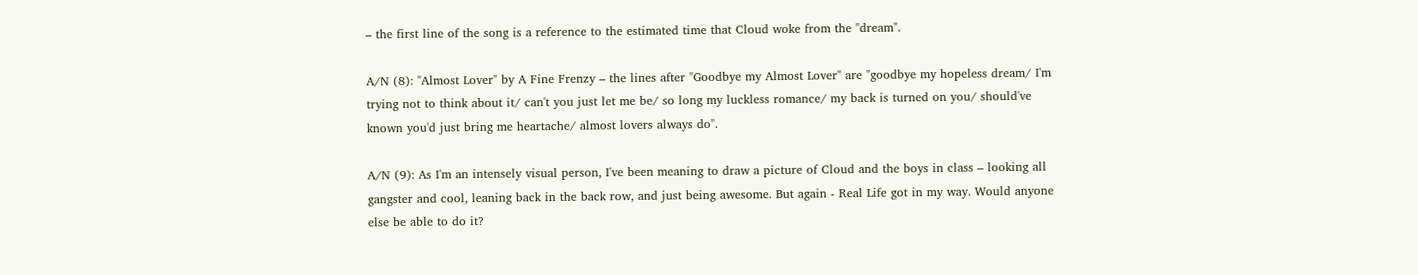– the first line of the song is a reference to the estimated time that Cloud woke from the "dream".

A/N (8): "Almost Lover" by A Fine Frenzy – the lines after "Goodbye my Almost Lover" are "goodbye my hopeless dream/ I'm trying not to think about it/ can't you just let me be/ so long my luckless romance/ my back is turned on you/ should've known you'd just bring me heartache/ almost lovers always do".

A/N (9): As I'm an intensely visual person, I've been meaning to draw a picture of Cloud and the boys in class – looking all gangster and cool, leaning back in the back row, and just being awesome. But again - Real Life got in my way. Would anyone else be able to do it?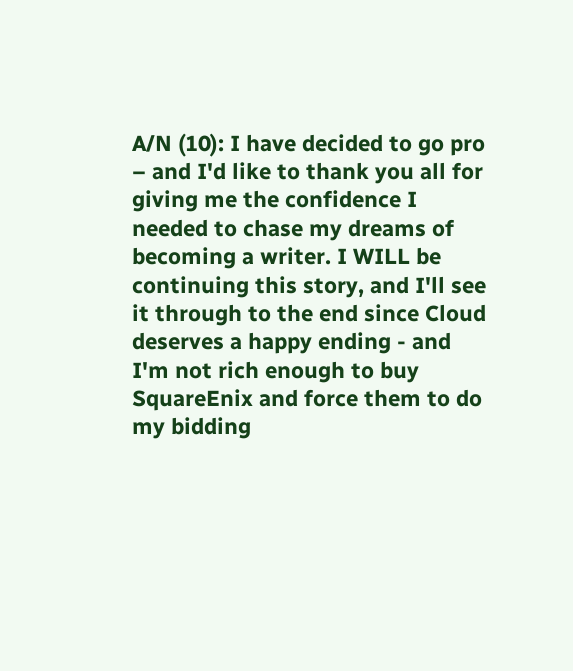A/N (10): I have decided to go pro – and I'd like to thank you all for giving me the confidence I needed to chase my dreams of becoming a writer. I WILL be continuing this story, and I'll see it through to the end since Cloud deserves a happy ending - and I'm not rich enough to buy SquareEnix and force them to do my bidding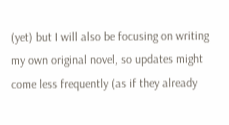(yet) but I will also be focusing on writing my own original novel, so updates might come less frequently (as if they already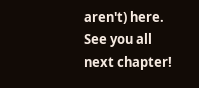aren't) here. See you all next chapter!